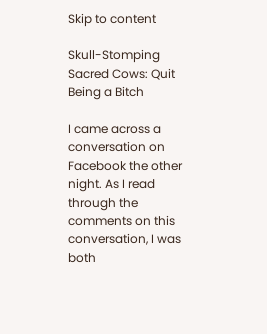Skip to content

Skull-Stomping Sacred Cows: Quit Being a Bitch

I came across a conversation on Facebook the other night. As I read through the comments on this conversation, I was both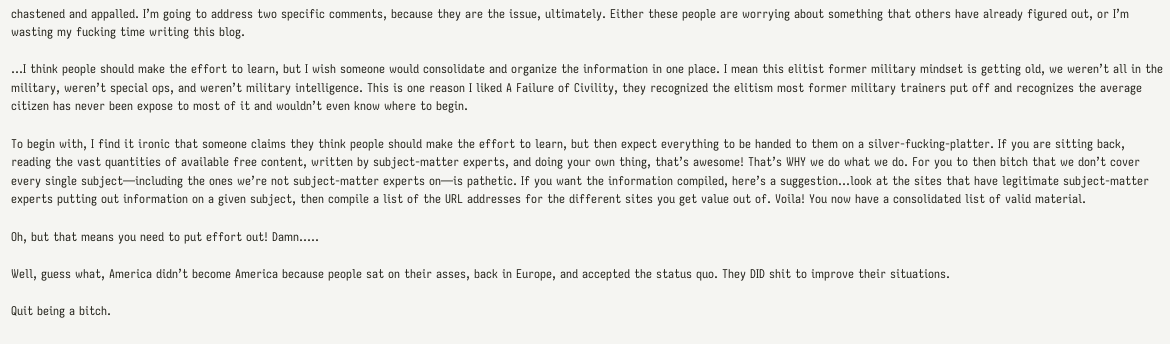chastened and appalled. I’m going to address two specific comments, because they are the issue, ultimately. Either these people are worrying about something that others have already figured out, or I’m wasting my fucking time writing this blog.

…I think people should make the effort to learn, but I wish someone would consolidate and organize the information in one place. I mean this elitist former military mindset is getting old, we weren’t all in the military, weren’t special ops, and weren’t military intelligence. This is one reason I liked A Failure of Civility, they recognized the elitism most former military trainers put off and recognizes the average citizen has never been expose to most of it and wouldn’t even know where to begin.

To begin with, I find it ironic that someone claims they think people should make the effort to learn, but then expect everything to be handed to them on a silver-fucking-platter. If you are sitting back, reading the vast quantities of available free content, written by subject-matter experts, and doing your own thing, that’s awesome! That’s WHY we do what we do. For you to then bitch that we don’t cover every single subject—including the ones we’re not subject-matter experts on—is pathetic. If you want the information compiled, here’s a suggestion…look at the sites that have legitimate subject-matter experts putting out information on a given subject, then compile a list of the URL addresses for the different sites you get value out of. Voila! You now have a consolidated list of valid material.

Oh, but that means you need to put effort out! Damn…..

Well, guess what, America didn’t become America because people sat on their asses, back in Europe, and accepted the status quo. They DID shit to improve their situations.

Quit being a bitch.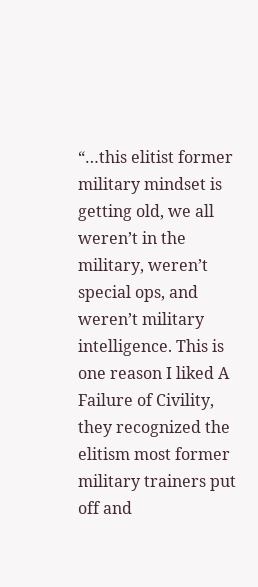“…this elitist former military mindset is getting old, we all weren’t in the military, weren’t special ops, and weren’t military intelligence. This is one reason I liked A Failure of Civility, they recognized the elitism most former military trainers put off and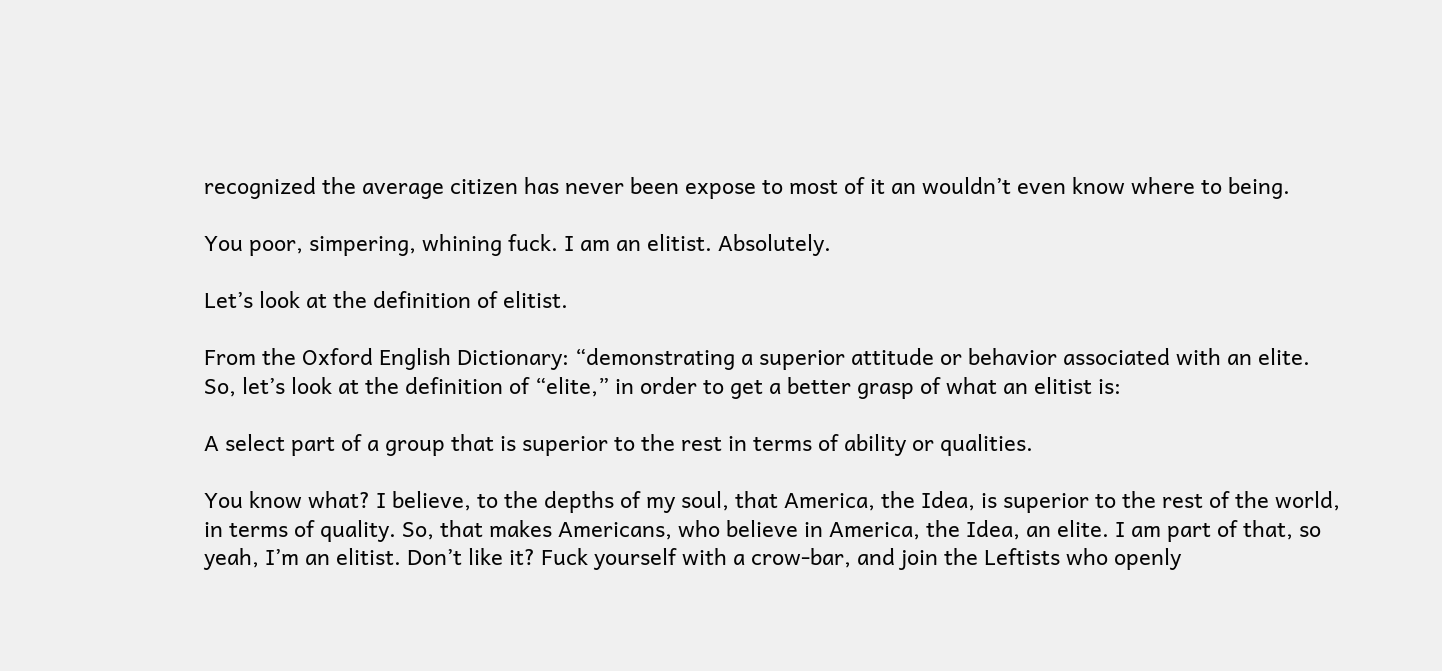recognized the average citizen has never been expose to most of it an wouldn’t even know where to being.

You poor, simpering, whining fuck. I am an elitist. Absolutely.

Let’s look at the definition of elitist.

From the Oxford English Dictionary: “demonstrating a superior attitude or behavior associated with an elite.
So, let’s look at the definition of “elite,” in order to get a better grasp of what an elitist is:

A select part of a group that is superior to the rest in terms of ability or qualities.

You know what? I believe, to the depths of my soul, that America, the Idea, is superior to the rest of the world, in terms of quality. So, that makes Americans, who believe in America, the Idea, an elite. I am part of that, so yeah, I’m an elitist. Don’t like it? Fuck yourself with a crow-bar, and join the Leftists who openly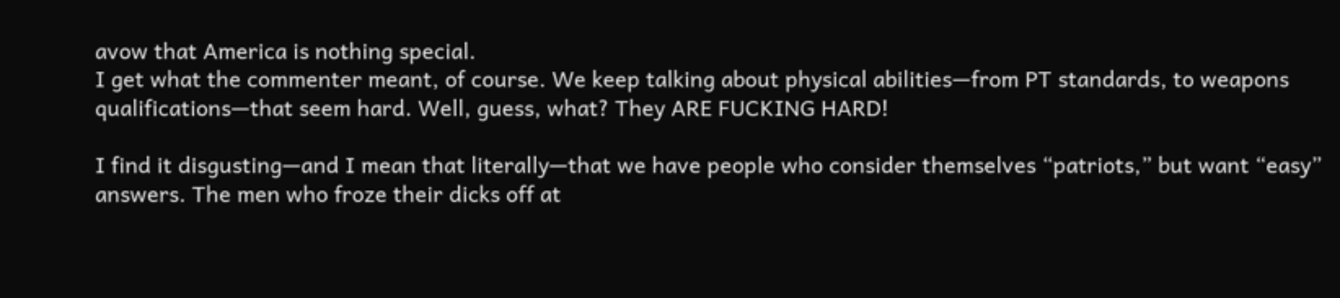avow that America is nothing special.
I get what the commenter meant, of course. We keep talking about physical abilities—from PT standards, to weapons qualifications—that seem hard. Well, guess, what? They ARE FUCKING HARD!

I find it disgusting—and I mean that literally—that we have people who consider themselves “patriots,” but want “easy” answers. The men who froze their dicks off at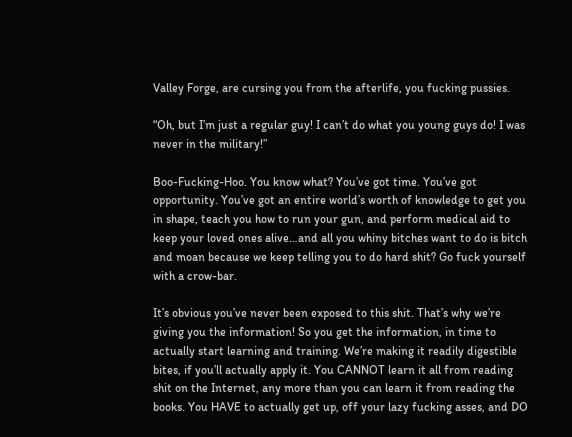Valley Forge, are cursing you from the afterlife, you fucking pussies.

“Oh, but I’m just a regular guy! I can’t do what you young guys do! I was never in the military!”

Boo-Fucking-Hoo. You know what? You’ve got time. You’ve got opportunity. You’ve got an entire world’s worth of knowledge to get you in shape, teach you how to run your gun, and perform medical aid to keep your loved ones alive…and all you whiny bitches want to do is bitch and moan because we keep telling you to do hard shit? Go fuck yourself with a crow-bar.

It’s obvious you’ve never been exposed to this shit. That’s why we’re giving you the information! So you get the information, in time to actually start learning and training. We’re making it readily digestible bites, if you’ll actually apply it. You CANNOT learn it all from reading shit on the Internet, any more than you can learn it from reading the books. You HAVE to actually get up, off your lazy fucking asses, and DO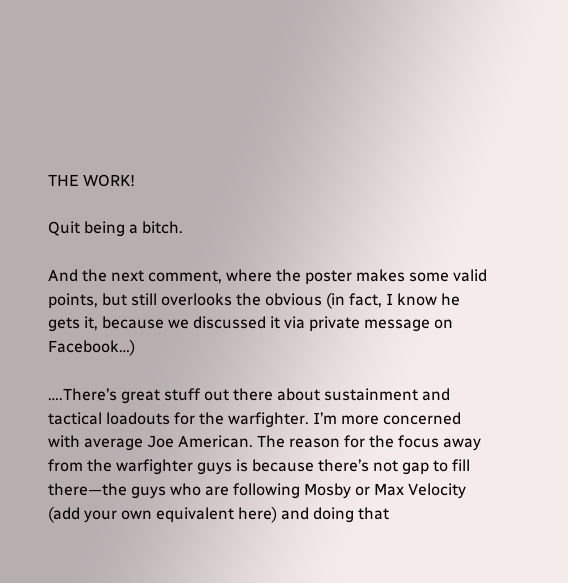THE WORK!

Quit being a bitch.

And the next comment, where the poster makes some valid points, but still overlooks the obvious (in fact, I know he gets it, because we discussed it via private message on Facebook…)

….There’s great stuff out there about sustainment and tactical loadouts for the warfighter. I’m more concerned with average Joe American. The reason for the focus away from the warfighter guys is because there’s not gap to fill there—the guys who are following Mosby or Max Velocity (add your own equivalent here) and doing that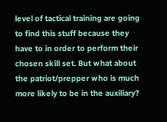level of tactical training are going to find this stuff because they have to in order to perform their chosen skill set. But what about the patriot/prepper who is much more likely to be in the auxiliary?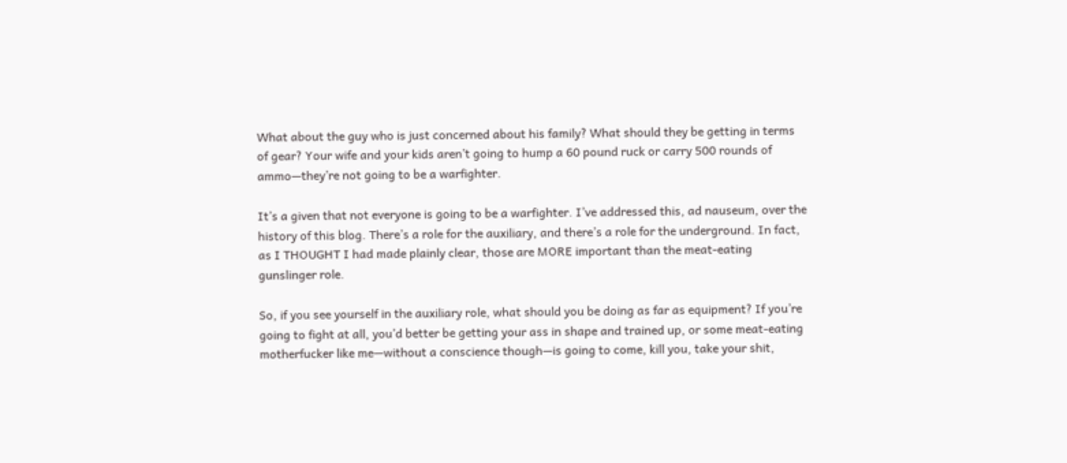What about the guy who is just concerned about his family? What should they be getting in terms of gear? Your wife and your kids aren’t going to hump a 60 pound ruck or carry 500 rounds of ammo—they’re not going to be a warfighter.

It’s a given that not everyone is going to be a warfighter. I’ve addressed this, ad nauseum, over the history of this blog. There’s a role for the auxiliary, and there’s a role for the underground. In fact, as I THOUGHT I had made plainly clear, those are MORE important than the meat-eating gunslinger role.

So, if you see yourself in the auxiliary role, what should you be doing as far as equipment? If you’re going to fight at all, you’d better be getting your ass in shape and trained up, or some meat-eating motherfucker like me—without a conscience though—is going to come, kill you, take your shit,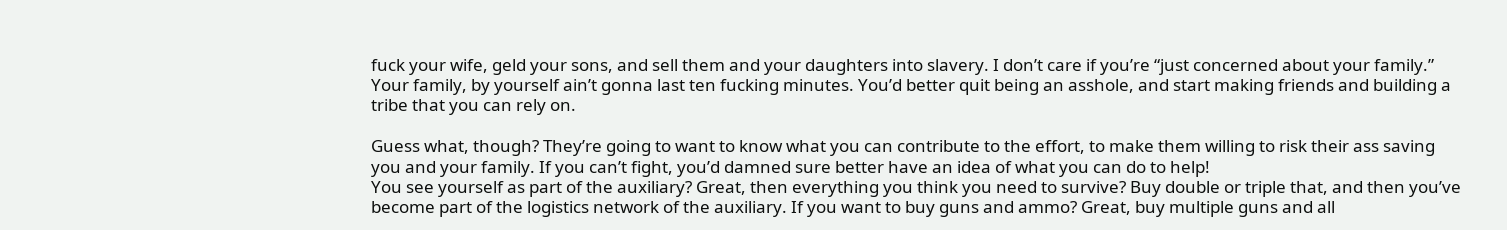fuck your wife, geld your sons, and sell them and your daughters into slavery. I don’t care if you’re “just concerned about your family.” Your family, by yourself ain’t gonna last ten fucking minutes. You’d better quit being an asshole, and start making friends and building a tribe that you can rely on.

Guess what, though? They’re going to want to know what you can contribute to the effort, to make them willing to risk their ass saving you and your family. If you can’t fight, you’d damned sure better have an idea of what you can do to help!
You see yourself as part of the auxiliary? Great, then everything you think you need to survive? Buy double or triple that, and then you’ve become part of the logistics network of the auxiliary. If you want to buy guns and ammo? Great, buy multiple guns and all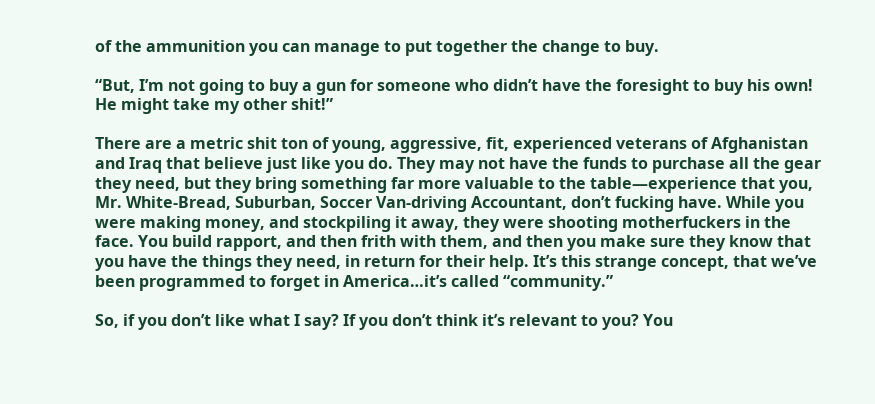of the ammunition you can manage to put together the change to buy.

“But, I’m not going to buy a gun for someone who didn’t have the foresight to buy his own! He might take my other shit!”

There are a metric shit ton of young, aggressive, fit, experienced veterans of Afghanistan and Iraq that believe just like you do. They may not have the funds to purchase all the gear they need, but they bring something far more valuable to the table—experience that you, Mr. White-Bread, Suburban, Soccer Van-driving Accountant, don’t fucking have. While you were making money, and stockpiling it away, they were shooting motherfuckers in the face. You build rapport, and then frith with them, and then you make sure they know that you have the things they need, in return for their help. It’s this strange concept, that we’ve been programmed to forget in America…it’s called “community.”

So, if you don’t like what I say? If you don’t think it’s relevant to you? You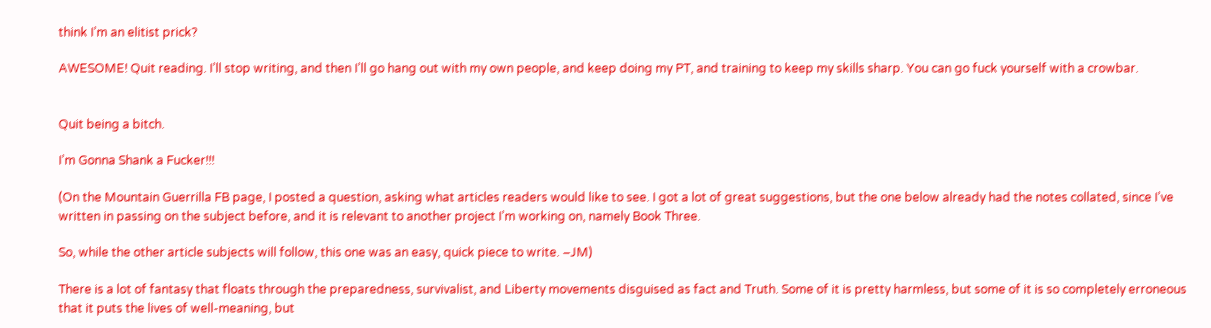think I’m an elitist prick?

AWESOME! Quit reading. I’ll stop writing, and then I’ll go hang out with my own people, and keep doing my PT, and training to keep my skills sharp. You can go fuck yourself with a crowbar.


Quit being a bitch.

I’m Gonna Shank a Fucker!!!

(On the Mountain Guerrilla FB page, I posted a question, asking what articles readers would like to see. I got a lot of great suggestions, but the one below already had the notes collated, since I’ve written in passing on the subject before, and it is relevant to another project I’m working on, namely Book Three.

So, while the other article subjects will follow, this one was an easy, quick piece to write. –JM)

There is a lot of fantasy that floats through the preparedness, survivalist, and Liberty movements disguised as fact and Truth. Some of it is pretty harmless, but some of it is so completely erroneous that it puts the lives of well-meaning, but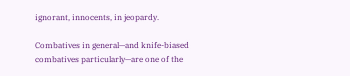ignorant, innocents, in jeopardy.

Combatives in general—and knife-biased combatives particularly—are one of the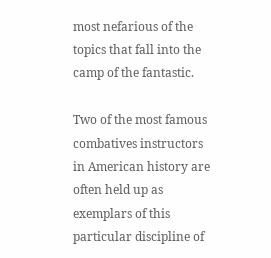most nefarious of the topics that fall into the camp of the fantastic.

Two of the most famous combatives instructors in American history are often held up as exemplars of this particular discipline of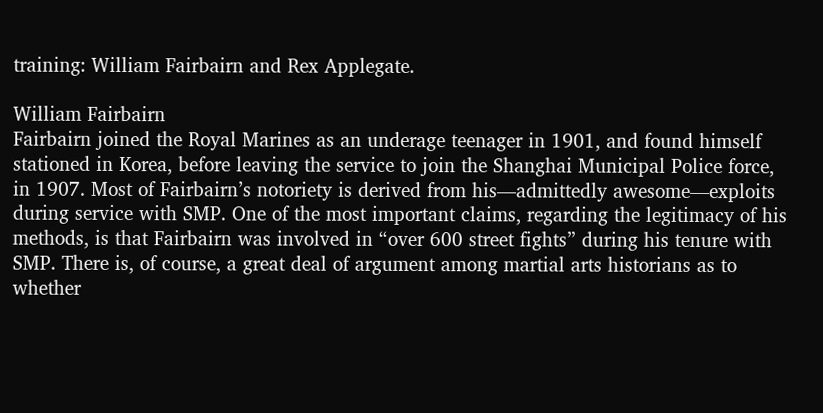training: William Fairbairn and Rex Applegate.

William Fairbairn
Fairbairn joined the Royal Marines as an underage teenager in 1901, and found himself stationed in Korea, before leaving the service to join the Shanghai Municipal Police force, in 1907. Most of Fairbairn’s notoriety is derived from his—admittedly awesome—exploits during service with SMP. One of the most important claims, regarding the legitimacy of his methods, is that Fairbairn was involved in “over 600 street fights” during his tenure with SMP. There is, of course, a great deal of argument among martial arts historians as to whether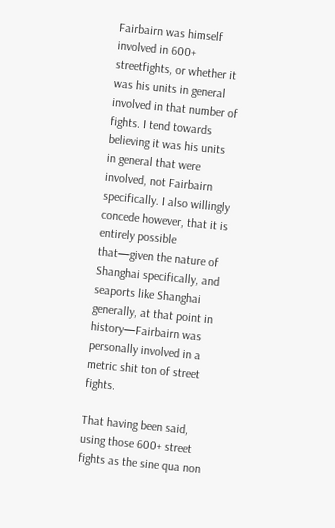Fairbairn was himself involved in 600+ streetfights, or whether it was his units in general involved in that number of fights. I tend towards believing it was his units in general that were involved, not Fairbairn specifically. I also willingly concede however, that it is entirely possible that—given the nature of Shanghai specifically, and seaports like Shanghai generally, at that point in history—Fairbairn was personally involved in a metric shit ton of street fights.

That having been said, using those 600+ street fights as the sine qua non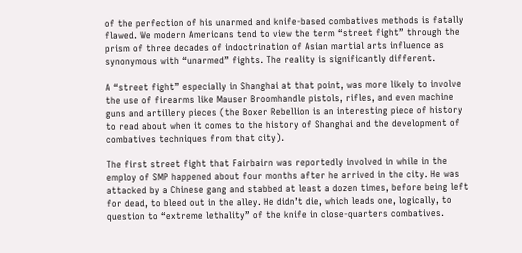of the perfection of his unarmed and knife-based combatives methods is fatally flawed. We modern Americans tend to view the term “street fight” through the prism of three decades of indoctrination of Asian martial arts influence as synonymous with “unarmed” fights. The reality is significantly different.

A “street fight” especially in Shanghai at that point, was more likely to involve the use of firearms like Mauser Broomhandle pistols, rifles, and even machine guns and artillery pieces (the Boxer Rebellion is an interesting piece of history to read about when it comes to the history of Shanghai and the development of combatives techniques from that city).

The first street fight that Fairbairn was reportedly involved in while in the employ of SMP happened about four months after he arrived in the city. He was attacked by a Chinese gang and stabbed at least a dozen times, before being left for dead, to bleed out in the alley. He didn’t die, which leads one, logically, to question to “extreme lethality” of the knife in close-quarters combatives.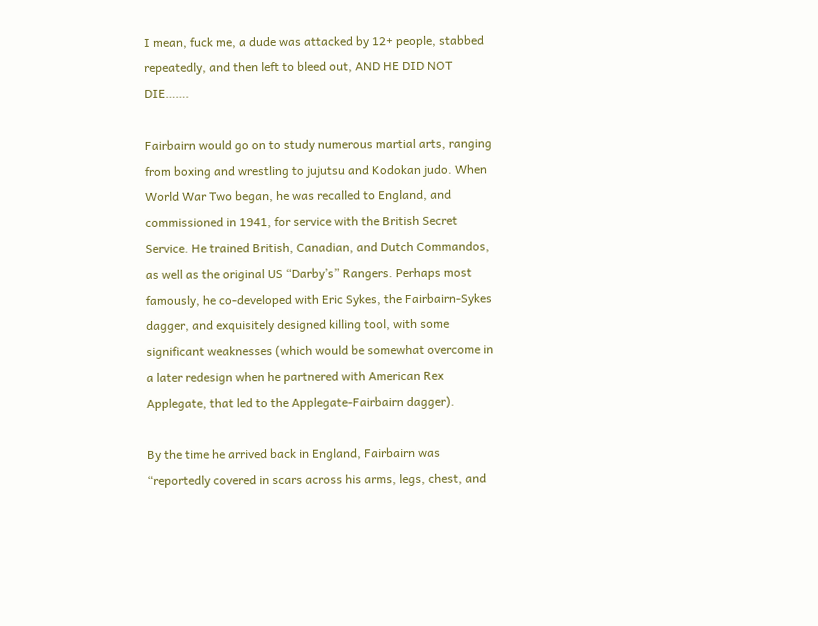I mean, fuck me, a dude was attacked by 12+ people, stabbed repeatedly, and then left to bleed out, AND HE DID NOT DIE…….

Fairbairn would go on to study numerous martial arts, ranging from boxing and wrestling to jujutsu and Kodokan judo. When World War Two began, he was recalled to England, and commissioned in 1941, for service with the British Secret Service. He trained British, Canadian, and Dutch Commandos, as well as the original US “Darby’s” Rangers. Perhaps most famously, he co-developed with Eric Sykes, the Fairbairn-Sykes dagger, and exquisitely designed killing tool, with some significant weaknesses (which would be somewhat overcome in a later redesign when he partnered with American Rex Applegate, that led to the Applegate-Fairbairn dagger).

By the time he arrived back in England, Fairbairn was “reportedly covered in scars across his arms, legs, chest, and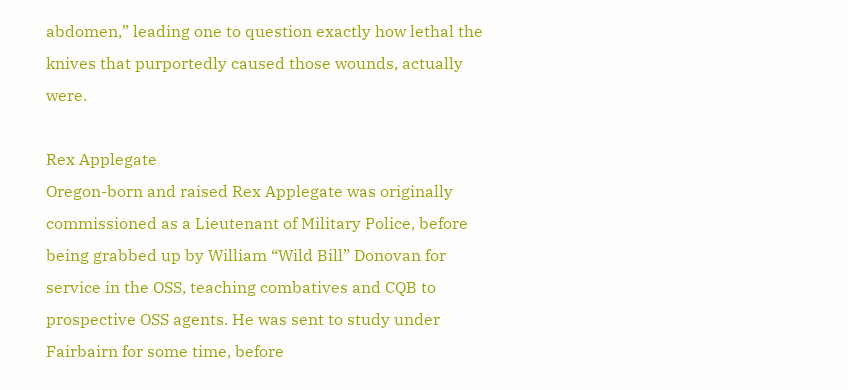abdomen,” leading one to question exactly how lethal the knives that purportedly caused those wounds, actually were.

Rex Applegate
Oregon-born and raised Rex Applegate was originally commissioned as a Lieutenant of Military Police, before being grabbed up by William “Wild Bill” Donovan for service in the OSS, teaching combatives and CQB to prospective OSS agents. He was sent to study under Fairbairn for some time, before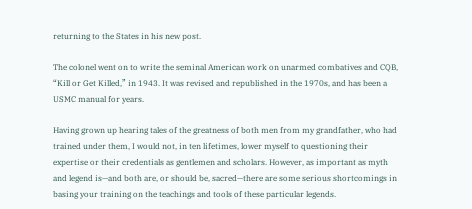returning to the States in his new post.

The colonel went on to write the seminal American work on unarmed combatives and CQB, “Kill or Get Killed,” in 1943. It was revised and republished in the 1970s, and has been a USMC manual for years.

Having grown up hearing tales of the greatness of both men from my grandfather, who had trained under them, I would not, in ten lifetimes, lower myself to questioning their expertise or their credentials as gentlemen and scholars. However, as important as myth and legend is—and both are, or should be, sacred—there are some serious shortcomings in basing your training on the teachings and tools of these particular legends.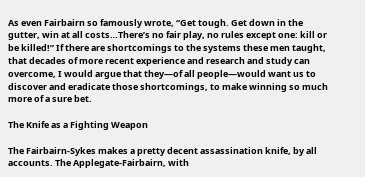As even Fairbairn so famously wrote, “Get tough. Get down in the gutter, win at all costs…There’s no fair play, no rules except one: kill or be killed!” If there are shortcomings to the systems these men taught, that decades of more recent experience and research and study can overcome, I would argue that they—of all people—would want us to discover and eradicate those shortcomings, to make winning so much more of a sure bet.

The Knife as a Fighting Weapon

The Fairbairn-Sykes makes a pretty decent assassination knife, by all accounts. The Applegate-Fairbairn, with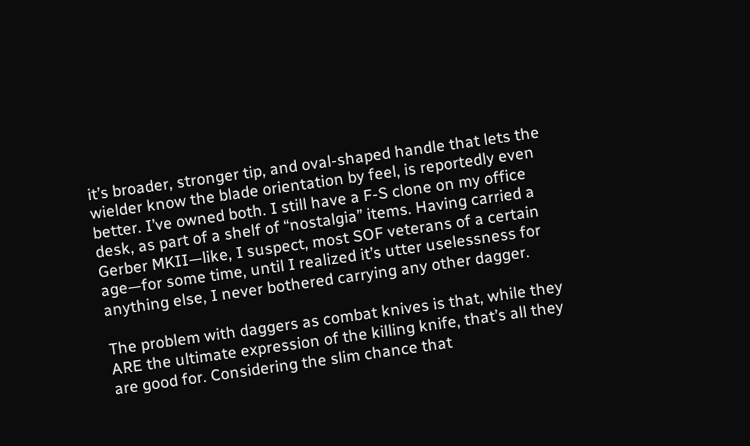it’s broader, stronger tip, and oval-shaped handle that lets the wielder know the blade orientation by feel, is reportedly even better. I’ve owned both. I still have a F-S clone on my office desk, as part of a shelf of “nostalgia” items. Having carried a Gerber MKII—like, I suspect, most SOF veterans of a certain age—for some time, until I realized it’s utter uselessness for anything else, I never bothered carrying any other dagger.

The problem with daggers as combat knives is that, while they ARE the ultimate expression of the killing knife, that’s all they are good for. Considering the slim chance that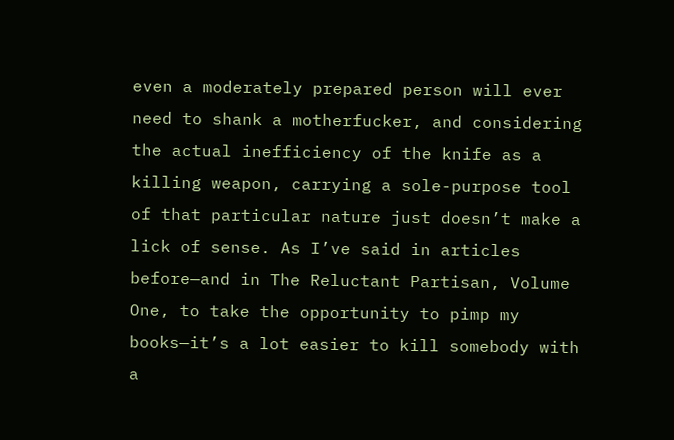even a moderately prepared person will ever need to shank a motherfucker, and considering the actual inefficiency of the knife as a killing weapon, carrying a sole-purpose tool of that particular nature just doesn’t make a lick of sense. As I’ve said in articles before—and in The Reluctant Partisan, Volume One, to take the opportunity to pimp my books—it’s a lot easier to kill somebody with a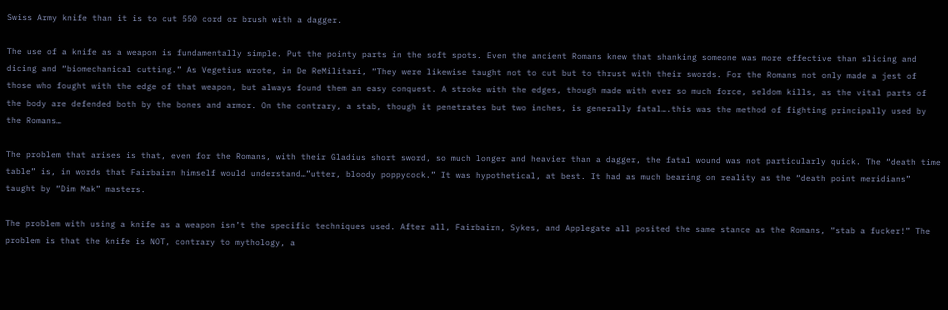Swiss Army knife than it is to cut 550 cord or brush with a dagger.

The use of a knife as a weapon is fundamentally simple. Put the pointy parts in the soft spots. Even the ancient Romans knew that shanking someone was more effective than slicing and dicing and “biomechanical cutting.” As Vegetius wrote, in De ReMilitari, “They were likewise taught not to cut but to thrust with their swords. For the Romans not only made a jest of those who fought with the edge of that weapon, but always found them an easy conquest. A stroke with the edges, though made with ever so much force, seldom kills, as the vital parts of the body are defended both by the bones and armor. On the contrary, a stab, though it penetrates but two inches, is generally fatal….this was the method of fighting principally used by the Romans…

The problem that arises is that, even for the Romans, with their Gladius short sword, so much longer and heavier than a dagger, the fatal wound was not particularly quick. The “death time table” is, in words that Fairbairn himself would understand…”utter, bloody poppycock.” It was hypothetical, at best. It had as much bearing on reality as the “death point meridians” taught by “Dim Mak” masters.

The problem with using a knife as a weapon isn’t the specific techniques used. After all, Fairbairn, Sykes, and Applegate all posited the same stance as the Romans, “stab a fucker!” The problem is that the knife is NOT, contrary to mythology, a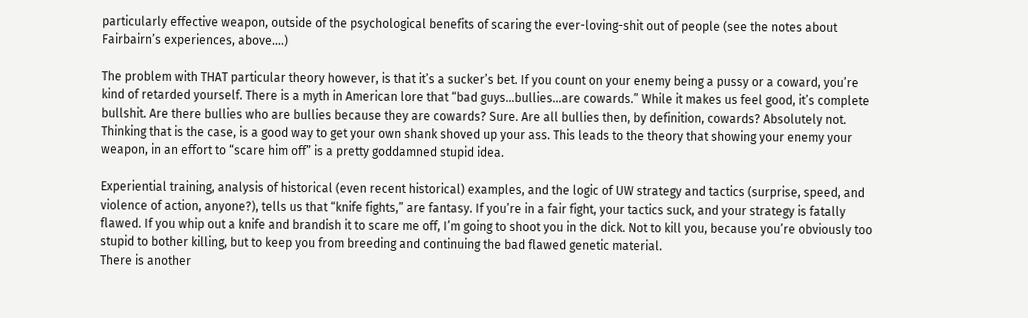particularly effective weapon, outside of the psychological benefits of scaring the ever-loving-shit out of people (see the notes about Fairbairn’s experiences, above….)

The problem with THAT particular theory however, is that it’s a sucker’s bet. If you count on your enemy being a pussy or a coward, you’re kind of retarded yourself. There is a myth in American lore that “bad guys…bullies…are cowards.” While it makes us feel good, it’s complete bullshit. Are there bullies who are bullies because they are cowards? Sure. Are all bullies then, by definition, cowards? Absolutely not. Thinking that is the case, is a good way to get your own shank shoved up your ass. This leads to the theory that showing your enemy your weapon, in an effort to “scare him off” is a pretty goddamned stupid idea.

Experiential training, analysis of historical (even recent historical) examples, and the logic of UW strategy and tactics (surprise, speed, and violence of action, anyone?), tells us that “knife fights,” are fantasy. If you’re in a fair fight, your tactics suck, and your strategy is fatally flawed. If you whip out a knife and brandish it to scare me off, I’m going to shoot you in the dick. Not to kill you, because you’re obviously too stupid to bother killing, but to keep you from breeding and continuing the bad flawed genetic material.
There is another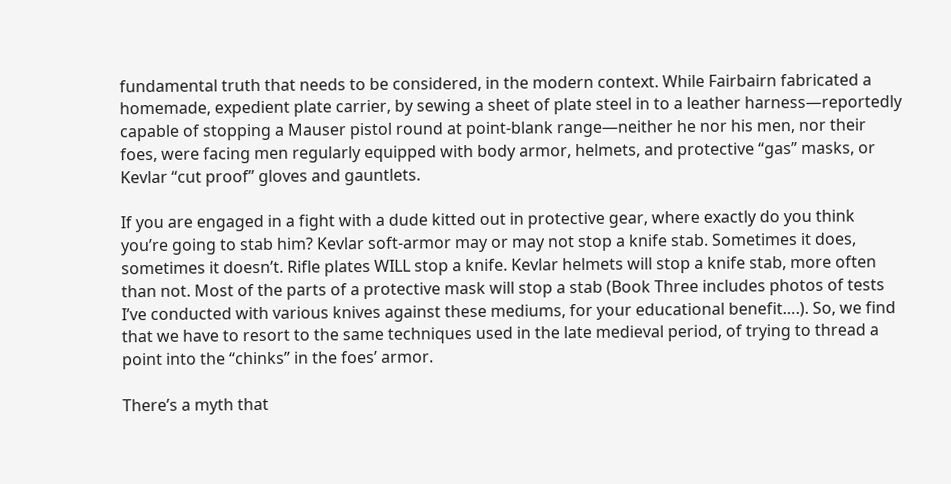fundamental truth that needs to be considered, in the modern context. While Fairbairn fabricated a homemade, expedient plate carrier, by sewing a sheet of plate steel in to a leather harness—reportedly capable of stopping a Mauser pistol round at point-blank range—neither he nor his men, nor their foes, were facing men regularly equipped with body armor, helmets, and protective “gas” masks, or Kevlar “cut proof” gloves and gauntlets.

If you are engaged in a fight with a dude kitted out in protective gear, where exactly do you think you’re going to stab him? Kevlar soft-armor may or may not stop a knife stab. Sometimes it does, sometimes it doesn’t. Rifle plates WILL stop a knife. Kevlar helmets will stop a knife stab, more often than not. Most of the parts of a protective mask will stop a stab (Book Three includes photos of tests I’ve conducted with various knives against these mediums, for your educational benefit….). So, we find that we have to resort to the same techniques used in the late medieval period, of trying to thread a point into the “chinks” in the foes’ armor.

There’s a myth that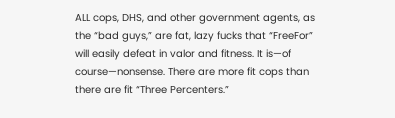ALL cops, DHS, and other government agents, as the “bad guys,” are fat, lazy fucks that “FreeFor” will easily defeat in valor and fitness. It is—of course—nonsense. There are more fit cops than there are fit “Three Percenters.”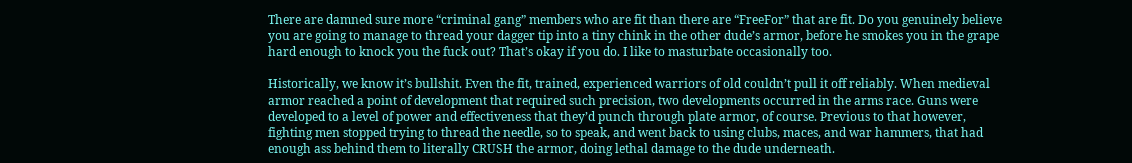There are damned sure more “criminal gang” members who are fit than there are “FreeFor” that are fit. Do you genuinely believe you are going to manage to thread your dagger tip into a tiny chink in the other dude’s armor, before he smokes you in the grape hard enough to knock you the fuck out? That’s okay if you do. I like to masturbate occasionally too.

Historically, we know it’s bullshit. Even the fit, trained, experienced warriors of old couldn’t pull it off reliably. When medieval armor reached a point of development that required such precision, two developments occurred in the arms race. Guns were developed to a level of power and effectiveness that they’d punch through plate armor, of course. Previous to that however, fighting men stopped trying to thread the needle, so to speak, and went back to using clubs, maces, and war hammers, that had enough ass behind them to literally CRUSH the armor, doing lethal damage to the dude underneath.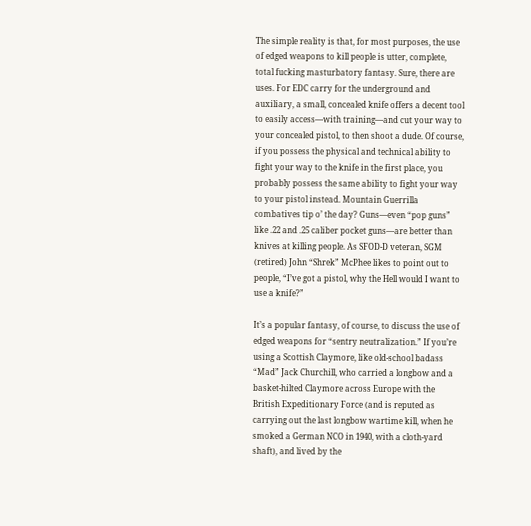The simple reality is that, for most purposes, the use of edged weapons to kill people is utter, complete, total fucking masturbatory fantasy. Sure, there are uses. For EDC carry for the underground and auxiliary, a small, concealed knife offers a decent tool to easily access—with training—and cut your way to your concealed pistol, to then shoot a dude. Of course, if you possess the physical and technical ability to fight your way to the knife in the first place, you probably possess the same ability to fight your way to your pistol instead. Mountain Guerrilla combatives tip o’ the day? Guns—even “pop guns” like .22 and .25 caliber pocket guns—are better than knives at killing people. As SFOD-D veteran, SGM (retired) John “Shrek” McPhee likes to point out to people, “I’ve got a pistol, why the Hell would I want to use a knife?”

It’s a popular fantasy, of course, to discuss the use of edged weapons for “sentry neutralization.” If you’re using a Scottish Claymore, like old-school badass “Mad” Jack Churchill, who carried a longbow and a basket-hilted Claymore across Europe with the British Expeditionary Force (and is reputed as carrying out the last longbow wartime kill, when he smoked a German NCO in 1940, with a cloth-yard shaft), and lived by the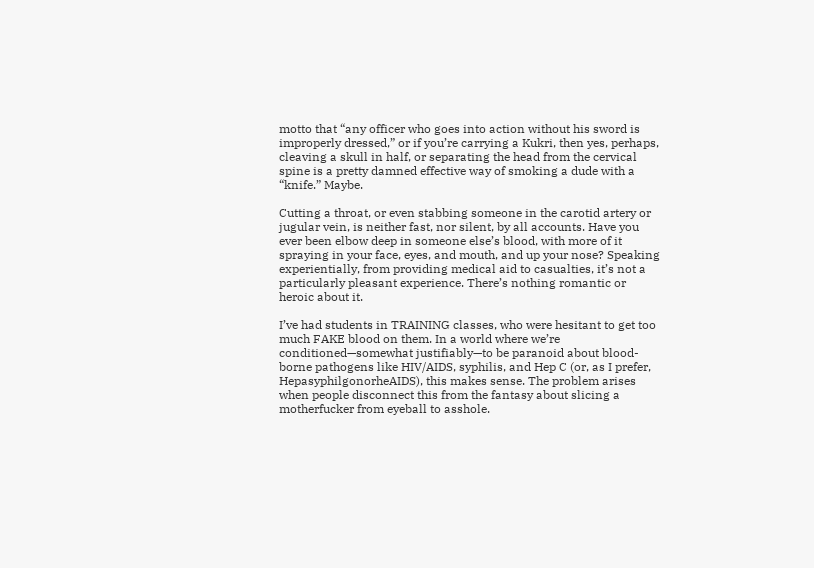motto that “any officer who goes into action without his sword is improperly dressed,” or if you’re carrying a Kukri, then yes, perhaps, cleaving a skull in half, or separating the head from the cervical spine is a pretty damned effective way of smoking a dude with a “knife.” Maybe.

Cutting a throat, or even stabbing someone in the carotid artery or jugular vein, is neither fast, nor silent, by all accounts. Have you ever been elbow deep in someone else’s blood, with more of it spraying in your face, eyes, and mouth, and up your nose? Speaking experientially, from providing medical aid to casualties, it’s not a particularly pleasant experience. There’s nothing romantic or heroic about it.

I’ve had students in TRAINING classes, who were hesitant to get too much FAKE blood on them. In a world where we’re conditioned—somewhat justifiably—to be paranoid about blood-borne pathogens like HIV/AIDS, syphilis, and Hep C (or, as I prefer, HepasyphilgonorheAIDS), this makes sense. The problem arises when people disconnect this from the fantasy about slicing a motherfucker from eyeball to asshole.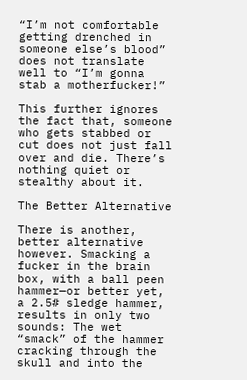“I’m not comfortable getting drenched in someone else’s blood” does not translate well to “I’m gonna stab a motherfucker!”

This further ignores the fact that, someone who gets stabbed or cut does not just fall over and die. There’s nothing quiet or stealthy about it.

The Better Alternative

There is another, better alternative however. Smacking a fucker in the brain box, with a ball peen hammer—or better yet, a 2.5# sledge hammer, results in only two sounds: The wet “smack” of the hammer cracking through the skull and into the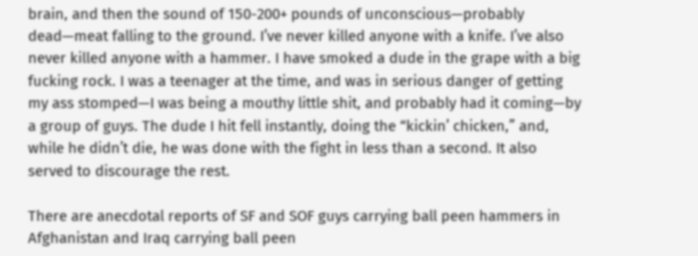brain, and then the sound of 150-200+ pounds of unconscious—probably dead—meat falling to the ground. I’ve never killed anyone with a knife. I’ve also never killed anyone with a hammer. I have smoked a dude in the grape with a big fucking rock. I was a teenager at the time, and was in serious danger of getting my ass stomped—I was being a mouthy little shit, and probably had it coming—by a group of guys. The dude I hit fell instantly, doing the “kickin’ chicken,” and, while he didn’t die, he was done with the fight in less than a second. It also served to discourage the rest.

There are anecdotal reports of SF and SOF guys carrying ball peen hammers in Afghanistan and Iraq carrying ball peen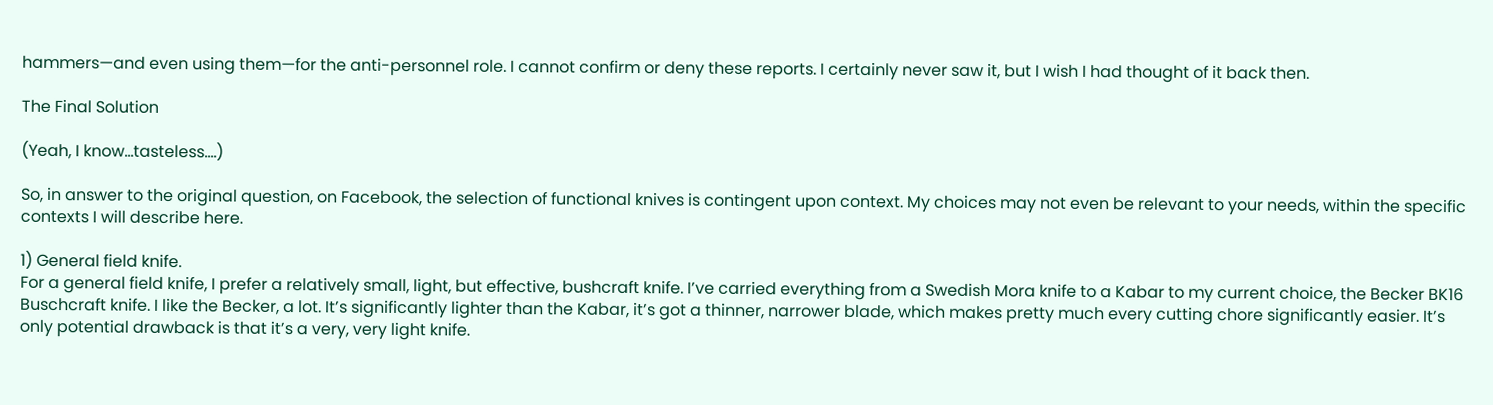hammers—and even using them—for the anti-personnel role. I cannot confirm or deny these reports. I certainly never saw it, but I wish I had thought of it back then.

The Final Solution

(Yeah, I know…tasteless….)

So, in answer to the original question, on Facebook, the selection of functional knives is contingent upon context. My choices may not even be relevant to your needs, within the specific contexts I will describe here.

1) General field knife.
For a general field knife, I prefer a relatively small, light, but effective, bushcraft knife. I’ve carried everything from a Swedish Mora knife to a Kabar to my current choice, the Becker BK16 Buschcraft knife. I like the Becker, a lot. It’s significantly lighter than the Kabar, it’s got a thinner, narrower blade, which makes pretty much every cutting chore significantly easier. It’s only potential drawback is that it’s a very, very light knife.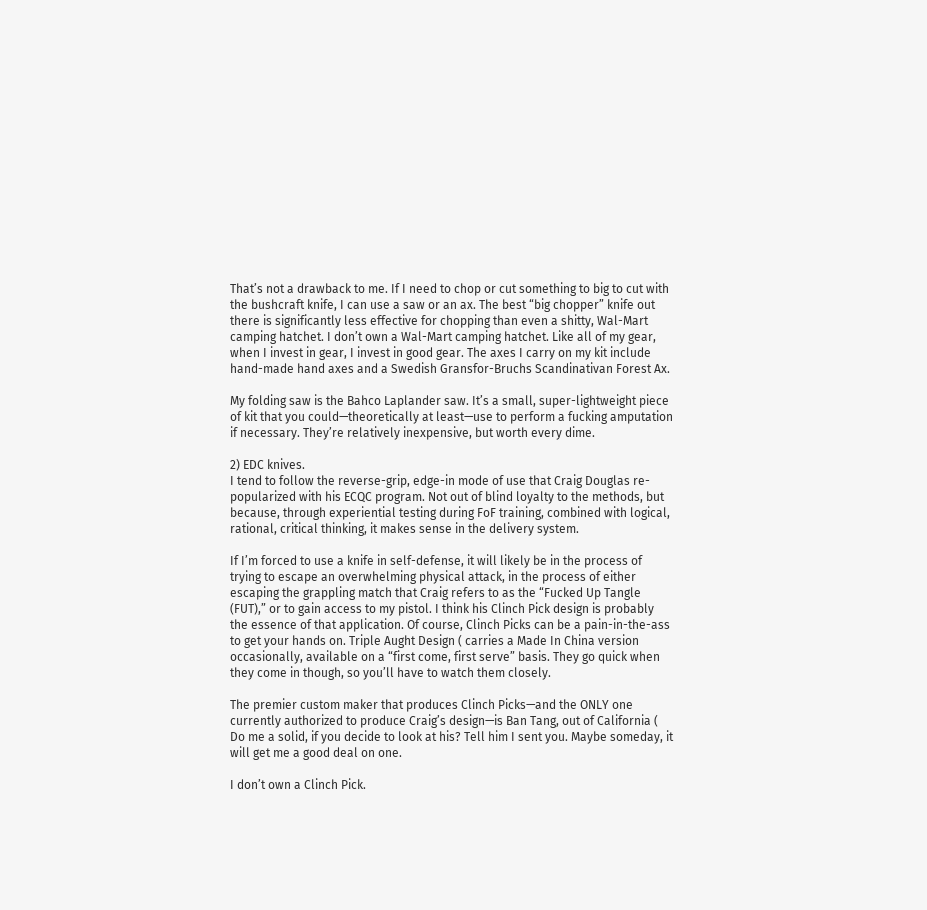That’s not a drawback to me. If I need to chop or cut something to big to cut with the bushcraft knife, I can use a saw or an ax. The best “big chopper” knife out there is significantly less effective for chopping than even a shitty, Wal-Mart camping hatchet. I don’t own a Wal-Mart camping hatchet. Like all of my gear, when I invest in gear, I invest in good gear. The axes I carry on my kit include hand-made hand axes and a Swedish Gransfor-Bruchs Scandinativan Forest Ax.

My folding saw is the Bahco Laplander saw. It’s a small, super-lightweight piece of kit that you could—theoretically at least—use to perform a fucking amputation if necessary. They’re relatively inexpensive, but worth every dime.

2) EDC knives.
I tend to follow the reverse-grip, edge-in mode of use that Craig Douglas re-popularized with his ECQC program. Not out of blind loyalty to the methods, but because, through experiential testing during FoF training, combined with logical, rational, critical thinking, it makes sense in the delivery system.

If I’m forced to use a knife in self-defense, it will likely be in the process of trying to escape an overwhelming physical attack, in the process of either escaping the grappling match that Craig refers to as the “Fucked Up Tangle (FUT),” or to gain access to my pistol. I think his Clinch Pick design is probably the essence of that application. Of course, Clinch Picks can be a pain-in-the-ass to get your hands on. Triple Aught Design ( carries a Made In China version occasionally, available on a “first come, first serve” basis. They go quick when they come in though, so you’ll have to watch them closely.

The premier custom maker that produces Clinch Picks—and the ONLY one currently authorized to produce Craig’s design—is Ban Tang, out of California ( Do me a solid, if you decide to look at his? Tell him I sent you. Maybe someday, it will get me a good deal on one.

I don’t own a Clinch Pick.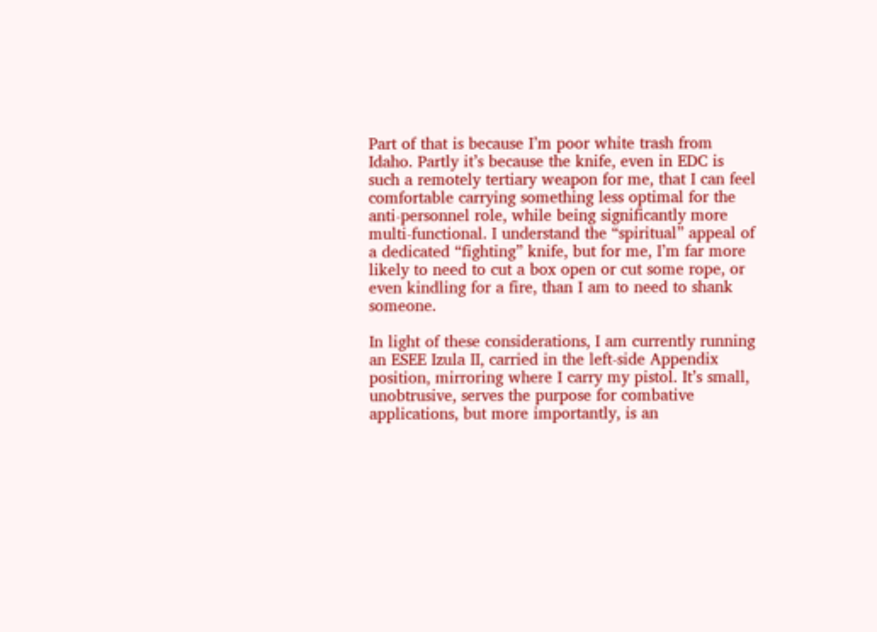Part of that is because I’m poor white trash from Idaho. Partly it’s because the knife, even in EDC is such a remotely tertiary weapon for me, that I can feel comfortable carrying something less optimal for the anti-personnel role, while being significantly more multi-functional. I understand the “spiritual” appeal of a dedicated “fighting” knife, but for me, I’m far more likely to need to cut a box open or cut some rope, or even kindling for a fire, than I am to need to shank someone.

In light of these considerations, I am currently running an ESEE Izula II, carried in the left-side Appendix position, mirroring where I carry my pistol. It’s small, unobtrusive, serves the purpose for combative applications, but more importantly, is an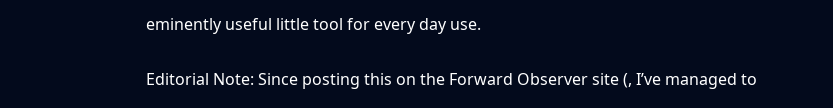eminently useful little tool for every day use.

Editorial Note: Since posting this on the Forward Observer site (, I’ve managed to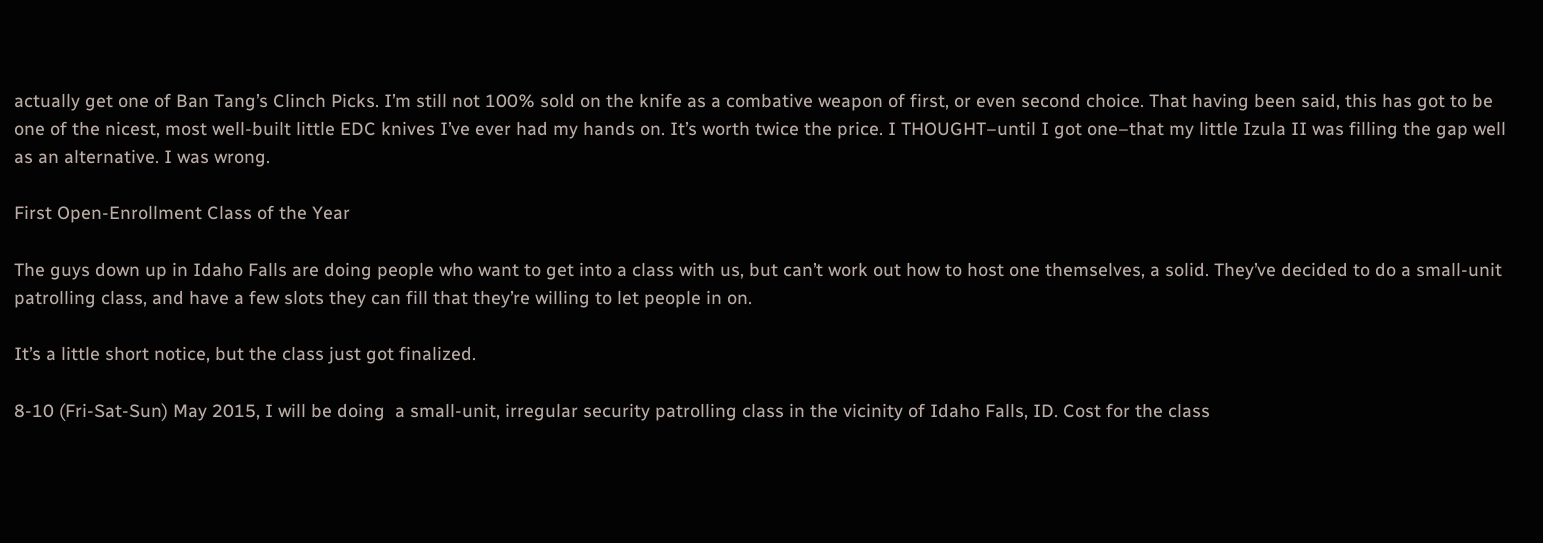actually get one of Ban Tang’s Clinch Picks. I’m still not 100% sold on the knife as a combative weapon of first, or even second choice. That having been said, this has got to be one of the nicest, most well-built little EDC knives I’ve ever had my hands on. It’s worth twice the price. I THOUGHT–until I got one–that my little Izula II was filling the gap well as an alternative. I was wrong.

First Open-Enrollment Class of the Year

The guys down up in Idaho Falls are doing people who want to get into a class with us, but can’t work out how to host one themselves, a solid. They’ve decided to do a small-unit patrolling class, and have a few slots they can fill that they’re willing to let people in on.

It’s a little short notice, but the class just got finalized.

8-10 (Fri-Sat-Sun) May 2015, I will be doing  a small-unit, irregular security patrolling class in the vicinity of Idaho Falls, ID. Cost for the class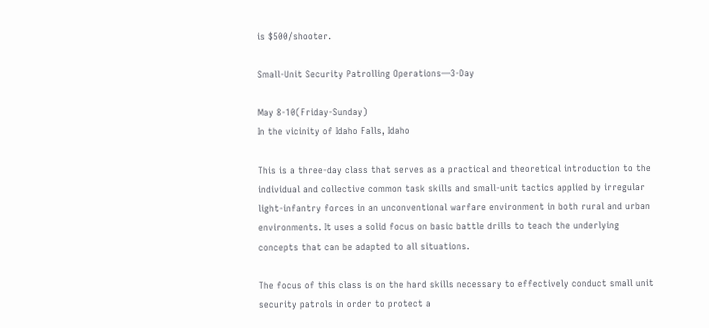is $500/shooter.

Small-Unit Security Patrolling Operations—3-Day

May 8-10(Friday-Sunday)
In the vicinity of Idaho Falls, Idaho

This is a three-day class that serves as a practical and theoretical introduction to the individual and collective common task skills and small-unit tactics applied by irregular light-infantry forces in an unconventional warfare environment in both rural and urban environments. It uses a solid focus on basic battle drills to teach the underlying concepts that can be adapted to all situations.

The focus of this class is on the hard skills necessary to effectively conduct small unit security patrols in order to protect a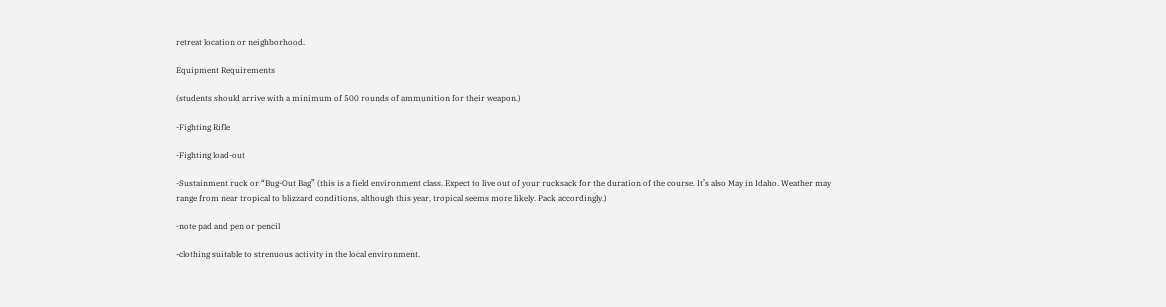retreat location or neighborhood.

Equipment Requirements

(students should arrive with a minimum of 500 rounds of ammunition for their weapon.)

-Fighting Rifle

-Fighting load-out

-Sustainment ruck or “Bug-Out Bag” (this is a field environment class. Expect to live out of your rucksack for the duration of the course. It’s also May in Idaho. Weather may range from near tropical to blizzard conditions, although this year, tropical seems more likely. Pack accordingly.)

-note pad and pen or pencil

-clothing suitable to strenuous activity in the local environment.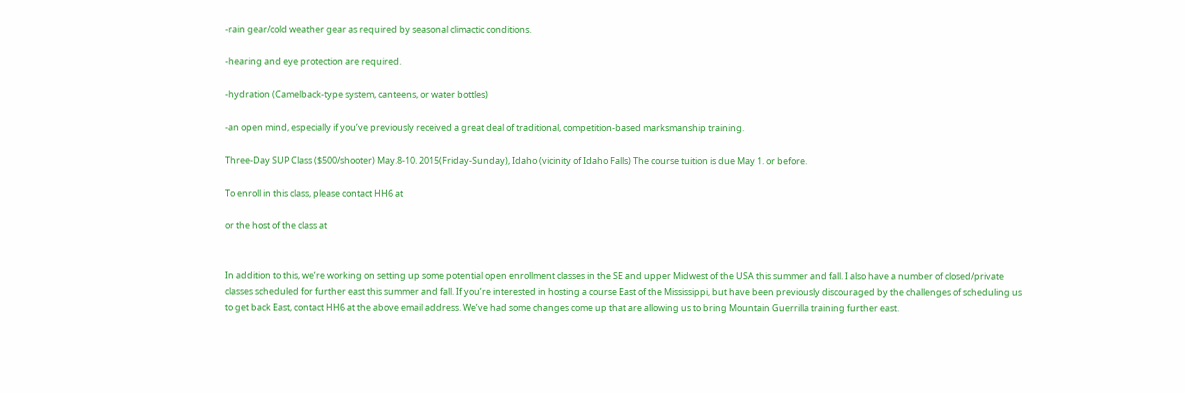-rain gear/cold weather gear as required by seasonal climactic conditions.

-hearing and eye protection are required.

-hydration (Camelback-type system, canteens, or water bottles)

-an open mind, especially if you’ve previously received a great deal of traditional, competition-based marksmanship training.

Three-Day SUP Class ($500/shooter) May.8-10. 2015(Friday-Sunday), Idaho (vicinity of Idaho Falls) The course tuition is due May 1. or before.

To enroll in this class, please contact HH6 at

or the host of the class at


In addition to this, we’re working on setting up some potential open enrollment classes in the SE and upper Midwest of the USA this summer and fall. I also have a number of closed/private classes scheduled for further east this summer and fall. If you’re interested in hosting a course East of the Mississippi, but have been previously discouraged by the challenges of scheduling us to get back East, contact HH6 at the above email address. We’ve had some changes come up that are allowing us to bring Mountain Guerrilla training further east.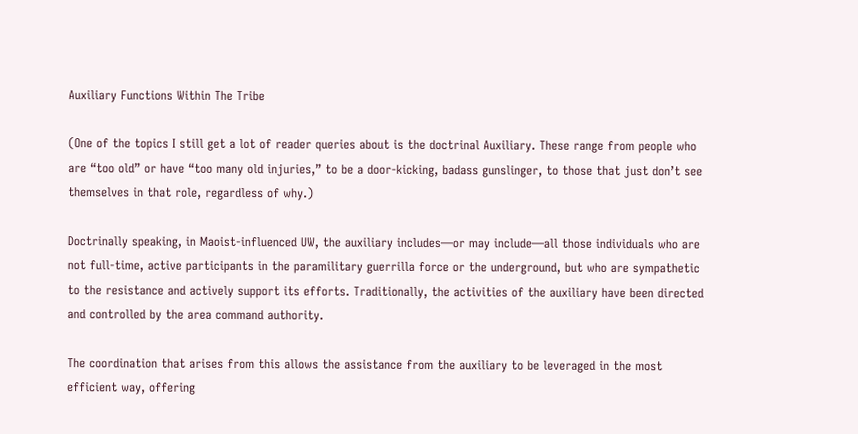Auxiliary Functions Within The Tribe

(One of the topics I still get a lot of reader queries about is the doctrinal Auxiliary. These range from people who are “too old” or have “too many old injuries,” to be a door-kicking, badass gunslinger, to those that just don’t see themselves in that role, regardless of why.)

Doctrinally speaking, in Maoist-influenced UW, the auxiliary includes—or may include—all those individuals who are not full-time, active participants in the paramilitary guerrilla force or the underground, but who are sympathetic to the resistance and actively support its efforts. Traditionally, the activities of the auxiliary have been directed and controlled by the area command authority.

The coordination that arises from this allows the assistance from the auxiliary to be leveraged in the most efficient way, offering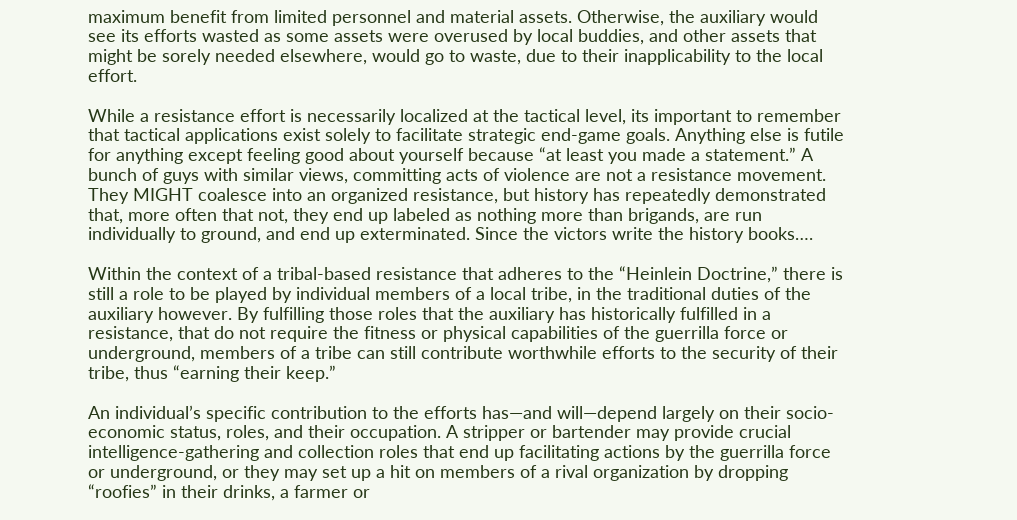maximum benefit from limited personnel and material assets. Otherwise, the auxiliary would see its efforts wasted as some assets were overused by local buddies, and other assets that might be sorely needed elsewhere, would go to waste, due to their inapplicability to the local effort.

While a resistance effort is necessarily localized at the tactical level, its important to remember that tactical applications exist solely to facilitate strategic end-game goals. Anything else is futile for anything except feeling good about yourself because “at least you made a statement.” A bunch of guys with similar views, committing acts of violence are not a resistance movement. They MIGHT coalesce into an organized resistance, but history has repeatedly demonstrated that, more often that not, they end up labeled as nothing more than brigands, are run individually to ground, and end up exterminated. Since the victors write the history books….

Within the context of a tribal-based resistance that adheres to the “Heinlein Doctrine,” there is still a role to be played by individual members of a local tribe, in the traditional duties of the auxiliary however. By fulfilling those roles that the auxiliary has historically fulfilled in a resistance, that do not require the fitness or physical capabilities of the guerrilla force or underground, members of a tribe can still contribute worthwhile efforts to the security of their tribe, thus “earning their keep.”

An individual’s specific contribution to the efforts has—and will—depend largely on their socio-economic status, roles, and their occupation. A stripper or bartender may provide crucial intelligence-gathering and collection roles that end up facilitating actions by the guerrilla force or underground, or they may set up a hit on members of a rival organization by dropping “roofies” in their drinks, a farmer or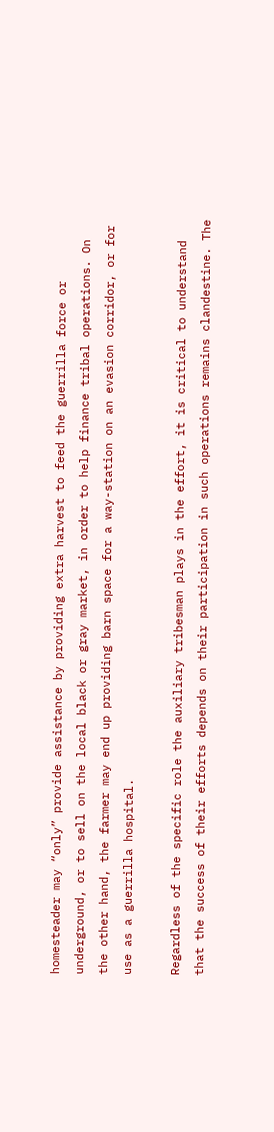homesteader may “only” provide assistance by providing extra harvest to feed the guerrilla force or underground, or to sell on the local black or gray market, in order to help finance tribal operations. On the other hand, the farmer may end up providing barn space for a way-station on an evasion corridor, or for use as a guerrilla hospital.

Regardless of the specific role the auxiliary tribesman plays in the effort, it is critical to understand that the success of their efforts depends on their participation in such operations remains clandestine. The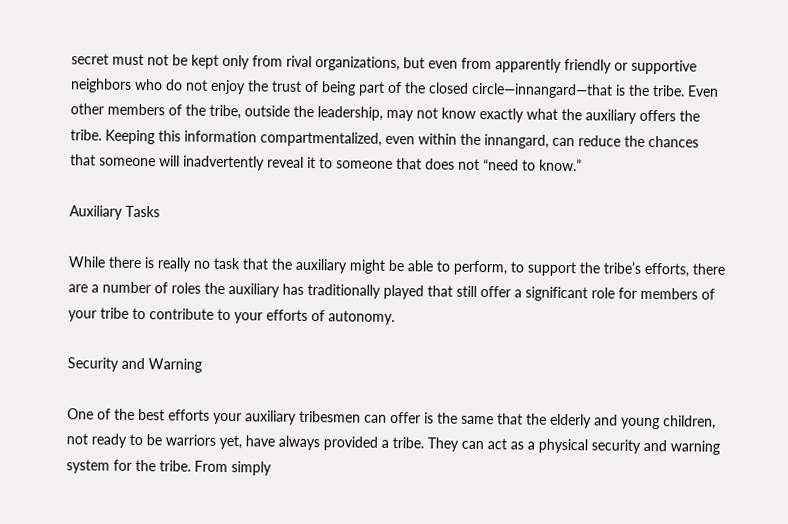secret must not be kept only from rival organizations, but even from apparently friendly or supportive neighbors who do not enjoy the trust of being part of the closed circle—innangard—that is the tribe. Even other members of the tribe, outside the leadership, may not know exactly what the auxiliary offers the tribe. Keeping this information compartmentalized, even within the innangard, can reduce the chances that someone will inadvertently reveal it to someone that does not “need to know.”

Auxiliary Tasks

While there is really no task that the auxiliary might be able to perform, to support the tribe’s efforts, there are a number of roles the auxiliary has traditionally played that still offer a significant role for members of your tribe to contribute to your efforts of autonomy.

Security and Warning

One of the best efforts your auxiliary tribesmen can offer is the same that the elderly and young children, not ready to be warriors yet, have always provided a tribe. They can act as a physical security and warning system for the tribe. From simply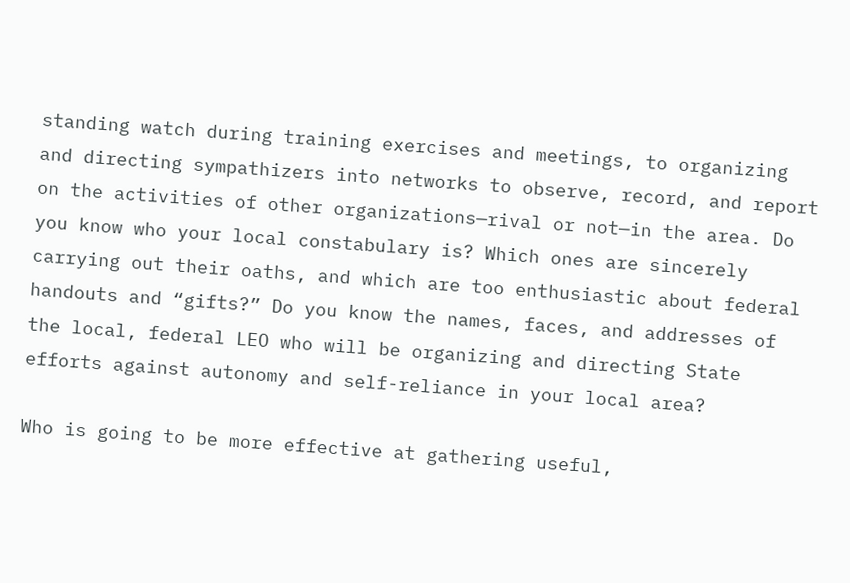standing watch during training exercises and meetings, to organizing and directing sympathizers into networks to observe, record, and report on the activities of other organizations—rival or not—in the area. Do you know who your local constabulary is? Which ones are sincerely carrying out their oaths, and which are too enthusiastic about federal handouts and “gifts?” Do you know the names, faces, and addresses of the local, federal LEO who will be organizing and directing State efforts against autonomy and self-reliance in your local area?

Who is going to be more effective at gathering useful,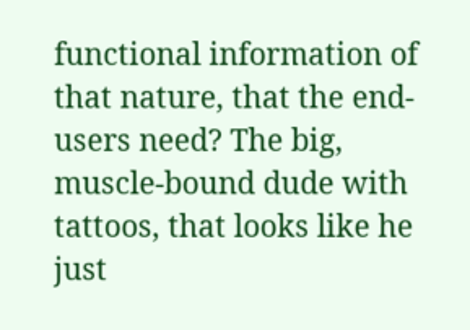functional information of that nature, that the end-users need? The big, muscle-bound dude with tattoos, that looks like he just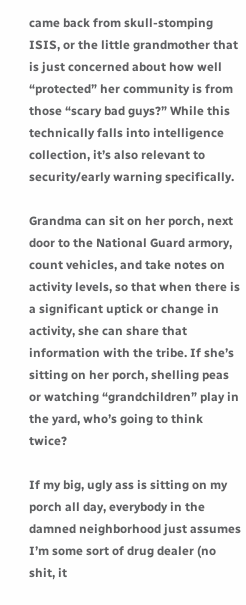came back from skull-stomping ISIS, or the little grandmother that is just concerned about how well “protected” her community is from those “scary bad guys?” While this technically falls into intelligence collection, it’s also relevant to security/early warning specifically.

Grandma can sit on her porch, next door to the National Guard armory, count vehicles, and take notes on activity levels, so that when there is a significant uptick or change in activity, she can share that information with the tribe. If she’s sitting on her porch, shelling peas or watching “grandchildren” play in the yard, who’s going to think twice?

If my big, ugly ass is sitting on my porch all day, everybody in the damned neighborhood just assumes I’m some sort of drug dealer (no shit, it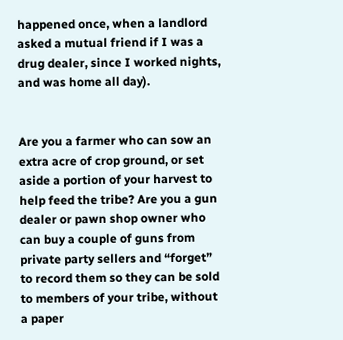happened once, when a landlord asked a mutual friend if I was a drug dealer, since I worked nights, and was home all day).


Are you a farmer who can sow an extra acre of crop ground, or set aside a portion of your harvest to help feed the tribe? Are you a gun dealer or pawn shop owner who can buy a couple of guns from private party sellers and “forget” to record them so they can be sold to members of your tribe, without a paper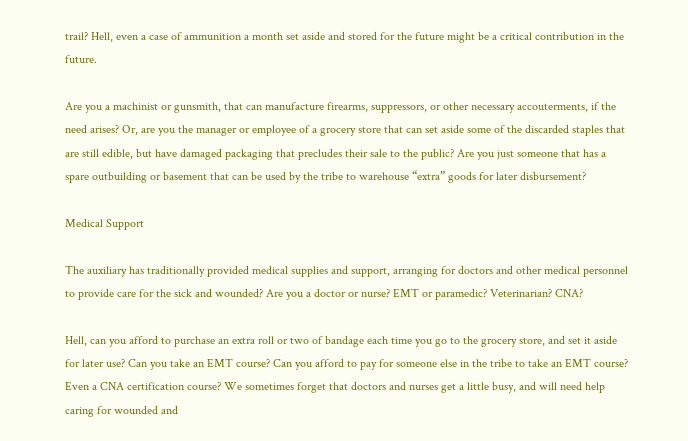trail? Hell, even a case of ammunition a month set aside and stored for the future might be a critical contribution in the future.

Are you a machinist or gunsmith, that can manufacture firearms, suppressors, or other necessary accouterments, if the need arises? Or, are you the manager or employee of a grocery store that can set aside some of the discarded staples that are still edible, but have damaged packaging that precludes their sale to the public? Are you just someone that has a spare outbuilding or basement that can be used by the tribe to warehouse “extra” goods for later disbursement?

Medical Support

The auxiliary has traditionally provided medical supplies and support, arranging for doctors and other medical personnel to provide care for the sick and wounded? Are you a doctor or nurse? EMT or paramedic? Veterinarian? CNA?

Hell, can you afford to purchase an extra roll or two of bandage each time you go to the grocery store, and set it aside for later use? Can you take an EMT course? Can you afford to pay for someone else in the tribe to take an EMT course? Even a CNA certification course? We sometimes forget that doctors and nurses get a little busy, and will need help caring for wounded and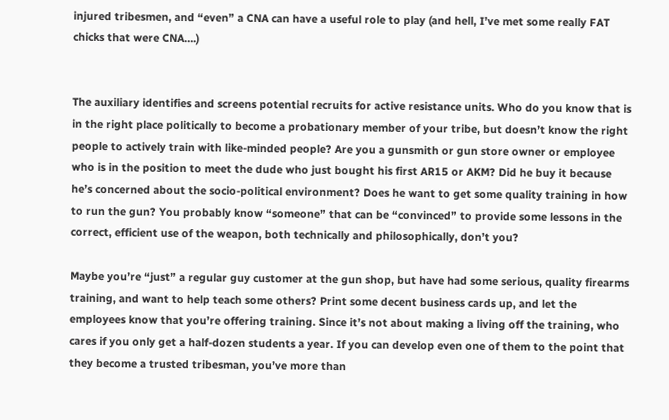injured tribesmen, and “even” a CNA can have a useful role to play (and hell, I’ve met some really FAT chicks that were CNA….)


The auxiliary identifies and screens potential recruits for active resistance units. Who do you know that is in the right place politically to become a probationary member of your tribe, but doesn’t know the right people to actively train with like-minded people? Are you a gunsmith or gun store owner or employee who is in the position to meet the dude who just bought his first AR15 or AKM? Did he buy it because he’s concerned about the socio-political environment? Does he want to get some quality training in how to run the gun? You probably know “someone” that can be “convinced” to provide some lessons in the correct, efficient use of the weapon, both technically and philosophically, don’t you?

Maybe you’re “just” a regular guy customer at the gun shop, but have had some serious, quality firearms training, and want to help teach some others? Print some decent business cards up, and let the employees know that you’re offering training. Since it’s not about making a living off the training, who cares if you only get a half-dozen students a year. If you can develop even one of them to the point that they become a trusted tribesman, you’ve more than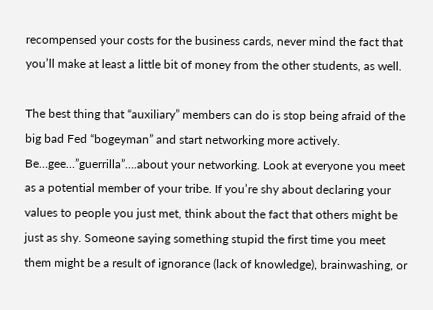recompensed your costs for the business cards, never mind the fact that you’ll make at least a little bit of money from the other students, as well.

The best thing that “auxiliary” members can do is stop being afraid of the big bad Fed “bogeyman” and start networking more actively. Be…gee…”guerrilla”….about your networking. Look at everyone you meet as a potential member of your tribe. If you’re shy about declaring your values to people you just met, think about the fact that others might be just as shy. Someone saying something stupid the first time you meet them might be a result of ignorance (lack of knowledge), brainwashing, or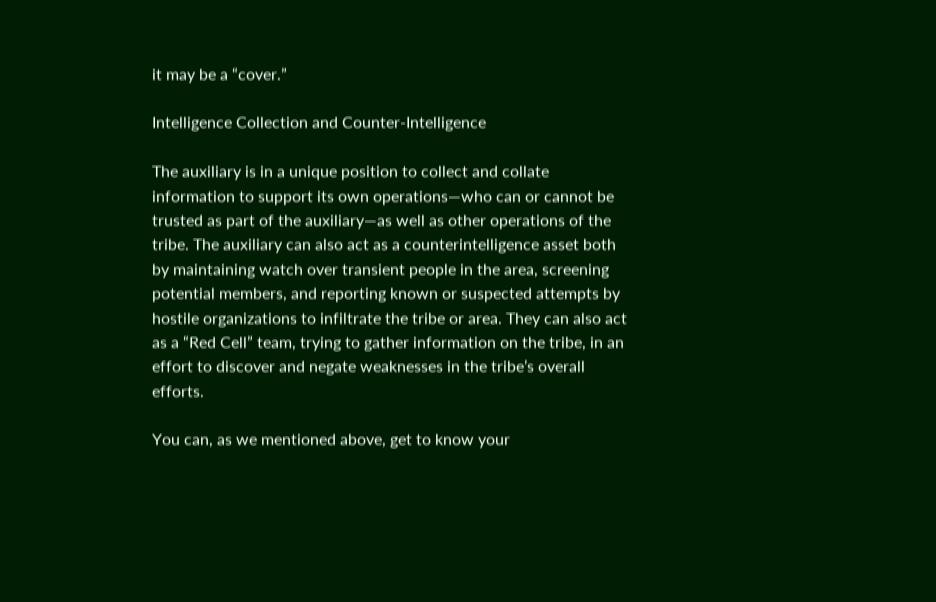it may be a “cover.”

Intelligence Collection and Counter-Intelligence

The auxiliary is in a unique position to collect and collate information to support its own operations—who can or cannot be trusted as part of the auxiliary—as well as other operations of the tribe. The auxiliary can also act as a counterintelligence asset both by maintaining watch over transient people in the area, screening potential members, and reporting known or suspected attempts by hostile organizations to infiltrate the tribe or area. They can also act as a “Red Cell” team, trying to gather information on the tribe, in an effort to discover and negate weaknesses in the tribe’s overall efforts.

You can, as we mentioned above, get to know your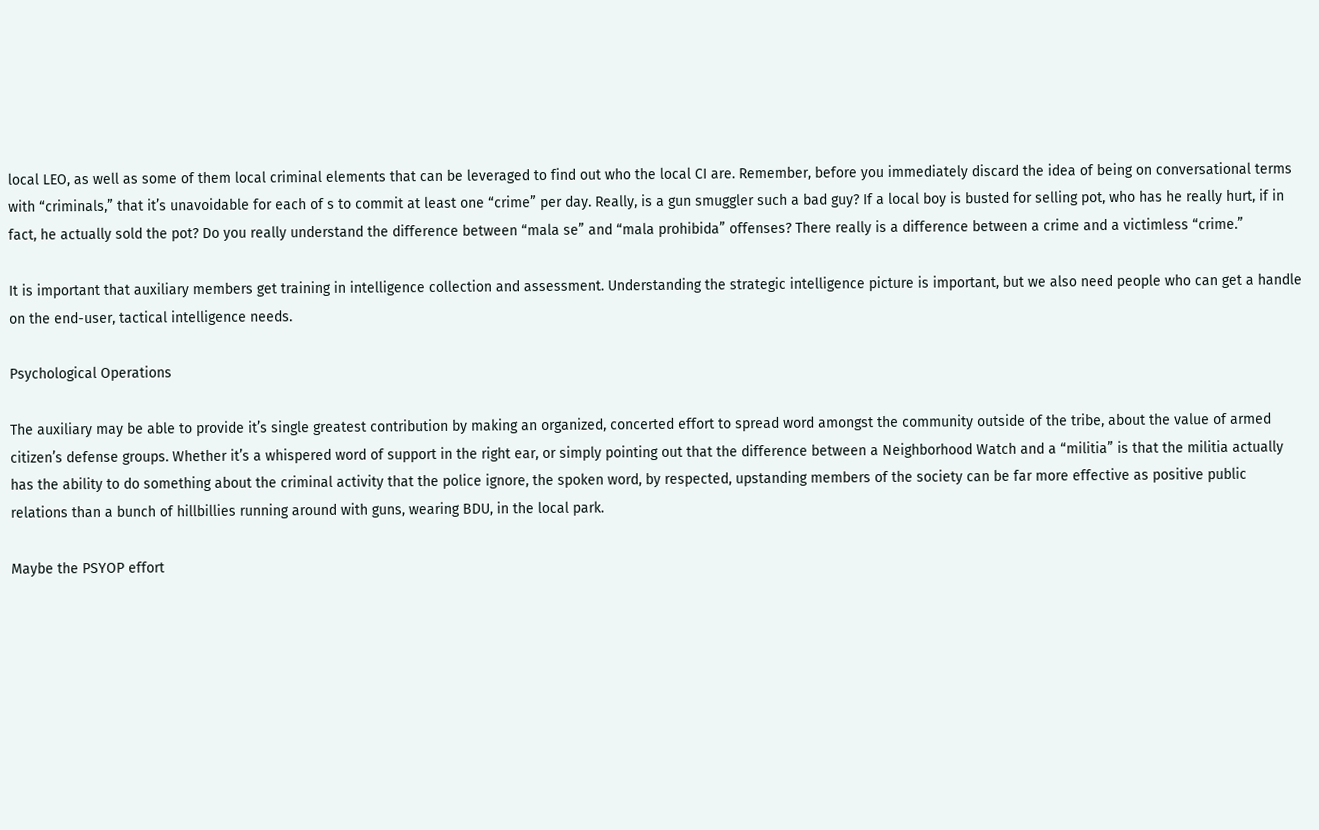local LEO, as well as some of them local criminal elements that can be leveraged to find out who the local CI are. Remember, before you immediately discard the idea of being on conversational terms with “criminals,” that it’s unavoidable for each of s to commit at least one “crime” per day. Really, is a gun smuggler such a bad guy? If a local boy is busted for selling pot, who has he really hurt, if in fact, he actually sold the pot? Do you really understand the difference between “mala se” and “mala prohibida” offenses? There really is a difference between a crime and a victimless “crime.”

It is important that auxiliary members get training in intelligence collection and assessment. Understanding the strategic intelligence picture is important, but we also need people who can get a handle on the end-user, tactical intelligence needs.

Psychological Operations

The auxiliary may be able to provide it’s single greatest contribution by making an organized, concerted effort to spread word amongst the community outside of the tribe, about the value of armed citizen’s defense groups. Whether it’s a whispered word of support in the right ear, or simply pointing out that the difference between a Neighborhood Watch and a “militia” is that the militia actually has the ability to do something about the criminal activity that the police ignore, the spoken word, by respected, upstanding members of the society can be far more effective as positive public relations than a bunch of hillbillies running around with guns, wearing BDU, in the local park.

Maybe the PSYOP effort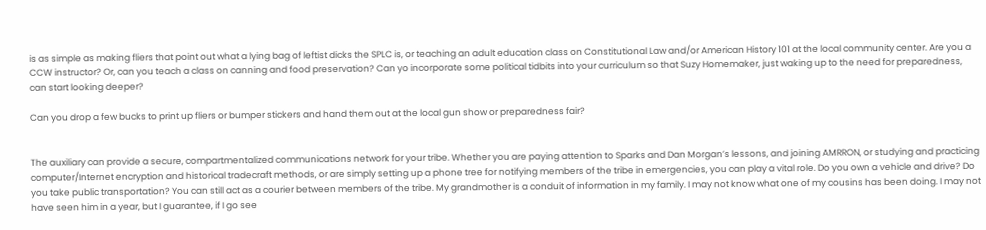is as simple as making fliers that point out what a lying bag of leftist dicks the SPLC is, or teaching an adult education class on Constitutional Law and/or American History 101 at the local community center. Are you a CCW instructor? Or, can you teach a class on canning and food preservation? Can yo incorporate some political tidbits into your curriculum so that Suzy Homemaker, just waking up to the need for preparedness, can start looking deeper?

Can you drop a few bucks to print up fliers or bumper stickers and hand them out at the local gun show or preparedness fair?


The auxiliary can provide a secure, compartmentalized communications network for your tribe. Whether you are paying attention to Sparks and Dan Morgan’s lessons, and joining AMRRON, or studying and practicing computer/Internet encryption and historical tradecraft methods, or are simply setting up a phone tree for notifying members of the tribe in emergencies, you can play a vital role. Do you own a vehicle and drive? Do you take public transportation? You can still act as a courier between members of the tribe. My grandmother is a conduit of information in my family. I may not know what one of my cousins has been doing. I may not have seen him in a year, but I guarantee, if I go see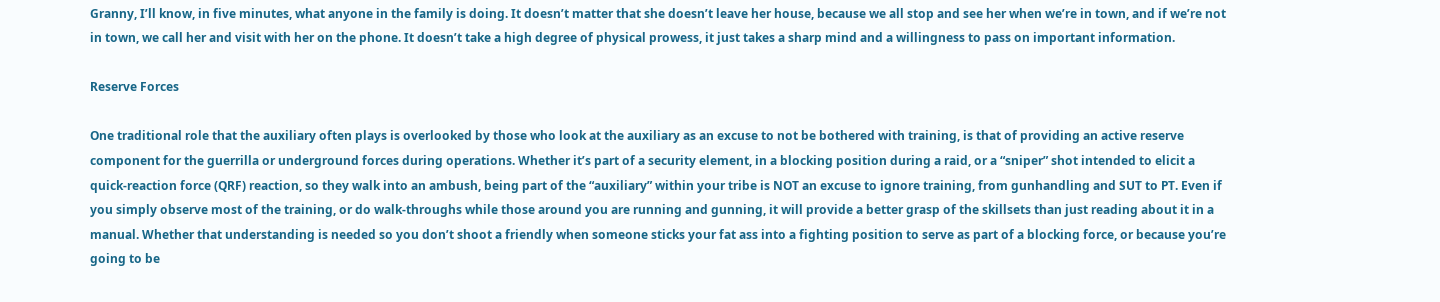Granny, I’ll know, in five minutes, what anyone in the family is doing. It doesn’t matter that she doesn’t leave her house, because we all stop and see her when we’re in town, and if we’re not in town, we call her and visit with her on the phone. It doesn’t take a high degree of physical prowess, it just takes a sharp mind and a willingness to pass on important information.

Reserve Forces

One traditional role that the auxiliary often plays is overlooked by those who look at the auxiliary as an excuse to not be bothered with training, is that of providing an active reserve component for the guerrilla or underground forces during operations. Whether it’s part of a security element, in a blocking position during a raid, or a “sniper” shot intended to elicit a quick-reaction force (QRF) reaction, so they walk into an ambush, being part of the “auxiliary” within your tribe is NOT an excuse to ignore training, from gunhandling and SUT to PT. Even if you simply observe most of the training, or do walk-throughs while those around you are running and gunning, it will provide a better grasp of the skillsets than just reading about it in a manual. Whether that understanding is needed so you don’t shoot a friendly when someone sticks your fat ass into a fighting position to serve as part of a blocking force, or because you’re going to be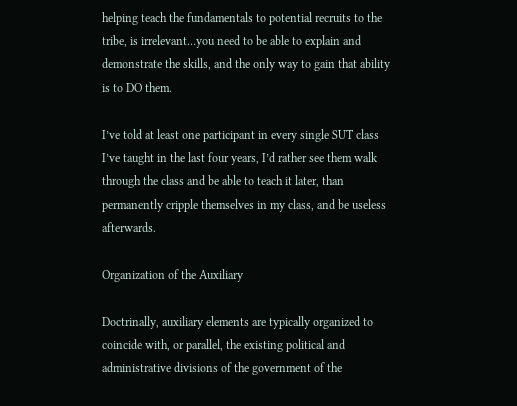helping teach the fundamentals to potential recruits to the tribe, is irrelevant…you need to be able to explain and demonstrate the skills, and the only way to gain that ability is to DO them.

I’ve told at least one participant in every single SUT class I’ve taught in the last four years, I’d rather see them walk through the class and be able to teach it later, than permanently cripple themselves in my class, and be useless afterwards.

Organization of the Auxiliary

Doctrinally, auxiliary elements are typically organized to coincide with, or parallel, the existing political and administrative divisions of the government of the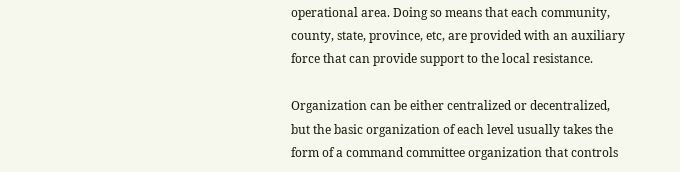operational area. Doing so means that each community, county, state, province, etc, are provided with an auxiliary force that can provide support to the local resistance.

Organization can be either centralized or decentralized, but the basic organization of each level usually takes the form of a command committee organization that controls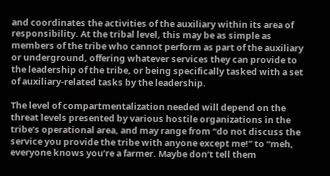and coordinates the activities of the auxiliary within its area of responsibility. At the tribal level, this may be as simple as members of the tribe who cannot perform as part of the auxiliary or underground, offering whatever services they can provide to the leadership of the tribe, or being specifically tasked with a set of auxiliary-related tasks by the leadership.

The level of compartmentalization needed will depend on the threat levels presented by various hostile organizations in the tribe’s operational area, and may range from “do not discuss the service you provide the tribe with anyone except me!” to “meh, everyone knows you’re a farmer. Maybe don’t tell them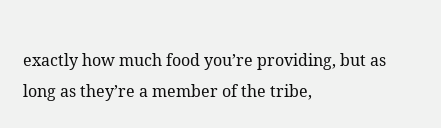exactly how much food you’re providing, but as long as they’re a member of the tribe,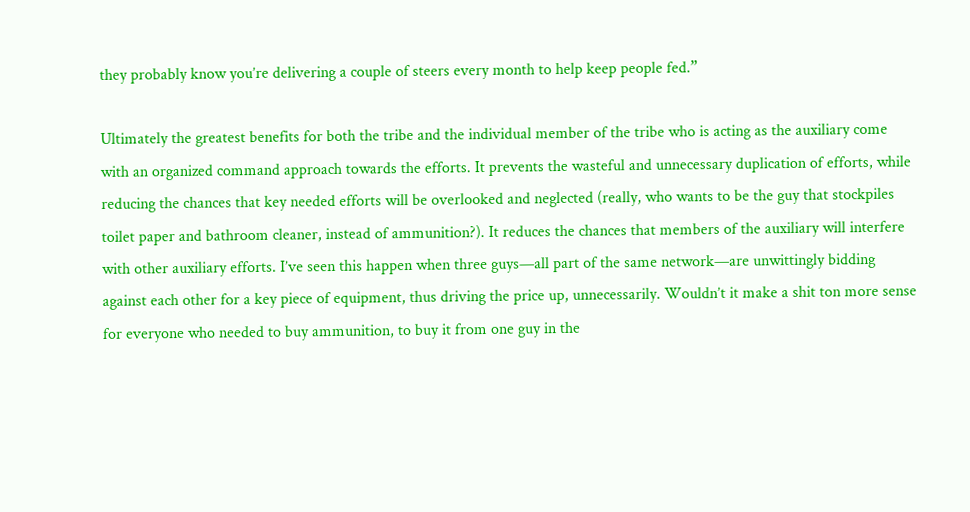they probably know you’re delivering a couple of steers every month to help keep people fed.”

Ultimately the greatest benefits for both the tribe and the individual member of the tribe who is acting as the auxiliary come with an organized command approach towards the efforts. It prevents the wasteful and unnecessary duplication of efforts, while reducing the chances that key needed efforts will be overlooked and neglected (really, who wants to be the guy that stockpiles toilet paper and bathroom cleaner, instead of ammunition?). It reduces the chances that members of the auxiliary will interfere with other auxiliary efforts. I’ve seen this happen when three guys—all part of the same network—are unwittingly bidding against each other for a key piece of equipment, thus driving the price up, unnecessarily. Wouldn’t it make a shit ton more sense for everyone who needed to buy ammunition, to buy it from one guy in the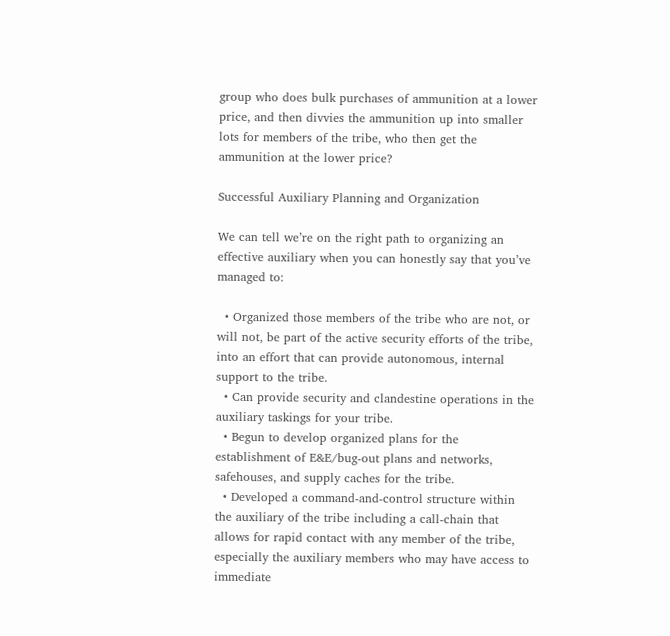group who does bulk purchases of ammunition at a lower price, and then divvies the ammunition up into smaller lots for members of the tribe, who then get the ammunition at the lower price?

Successful Auxiliary Planning and Organization

We can tell we’re on the right path to organizing an effective auxiliary when you can honestly say that you’ve managed to:

  • Organized those members of the tribe who are not, or will not, be part of the active security efforts of the tribe, into an effort that can provide autonomous, internal support to the tribe.
  • Can provide security and clandestine operations in the auxiliary taskings for your tribe.
  • Begun to develop organized plans for the establishment of E&E/bug-out plans and networks, safehouses, and supply caches for the tribe.
  • Developed a command-and-control structure within the auxiliary of the tribe including a call-chain that allows for rapid contact with any member of the tribe, especially the auxiliary members who may have access to immediate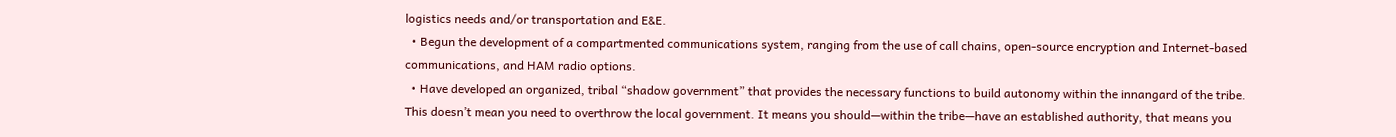logistics needs and/or transportation and E&E.
  • Begun the development of a compartmented communications system, ranging from the use of call chains, open-source encryption and Internet-based communications, and HAM radio options.
  • Have developed an organized, tribal “shadow government” that provides the necessary functions to build autonomy within the innangard of the tribe. This doesn’t mean you need to overthrow the local government. It means you should—within the tribe—have an established authority, that means you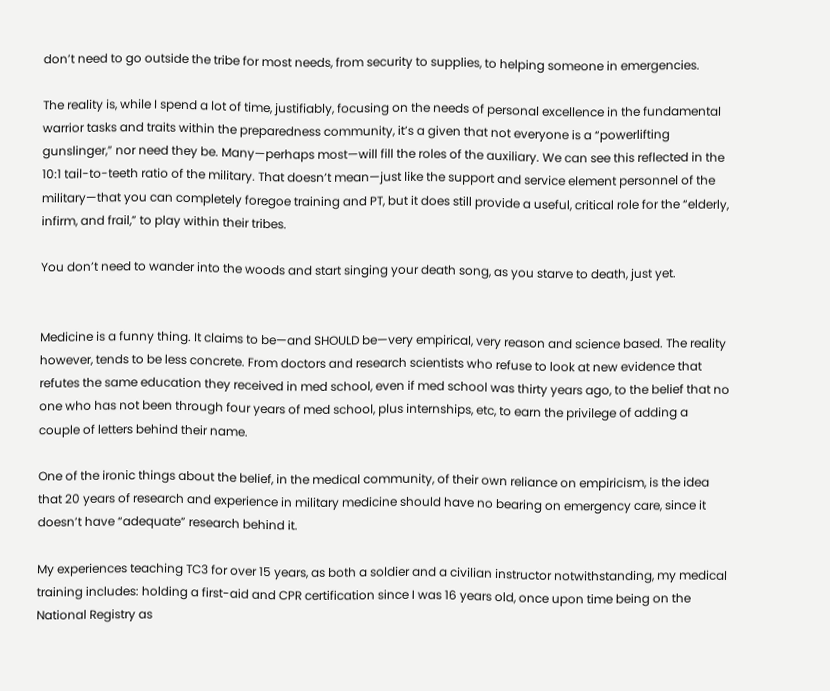don’t need to go outside the tribe for most needs, from security to supplies, to helping someone in emergencies.

The reality is, while I spend a lot of time, justifiably, focusing on the needs of personal excellence in the fundamental warrior tasks and traits within the preparedness community, it’s a given that not everyone is a “powerlifting gunslinger,” nor need they be. Many—perhaps most—will fill the roles of the auxiliary. We can see this reflected in the 10:1 tail-to-teeth ratio of the military. That doesn’t mean—just like the support and service element personnel of the military—that you can completely foregoe training and PT, but it does still provide a useful, critical role for the “elderly, infirm, and frail,” to play within their tribes.

You don’t need to wander into the woods and start singing your death song, as you starve to death, just yet.


Medicine is a funny thing. It claims to be—and SHOULD be—very empirical, very reason and science based. The reality however, tends to be less concrete. From doctors and research scientists who refuse to look at new evidence that refutes the same education they received in med school, even if med school was thirty years ago, to the belief that no one who has not been through four years of med school, plus internships, etc, to earn the privilege of adding a couple of letters behind their name.

One of the ironic things about the belief, in the medical community, of their own reliance on empiricism, is the idea that 20 years of research and experience in military medicine should have no bearing on emergency care, since it doesn’t have “adequate” research behind it.

My experiences teaching TC3 for over 15 years, as both a soldier and a civilian instructor notwithstanding, my medical training includes: holding a first-aid and CPR certification since I was 16 years old, once upon time being on the National Registry as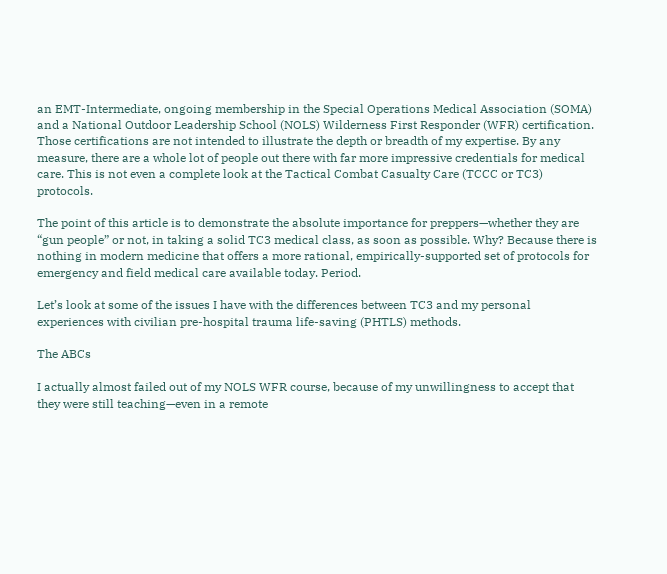an EMT-Intermediate, ongoing membership in the Special Operations Medical Association (SOMA) and a National Outdoor Leadership School (NOLS) Wilderness First Responder (WFR) certification. Those certifications are not intended to illustrate the depth or breadth of my expertise. By any measure, there are a whole lot of people out there with far more impressive credentials for medical care. This is not even a complete look at the Tactical Combat Casualty Care (TCCC or TC3) protocols.

The point of this article is to demonstrate the absolute importance for preppers—whether they are “gun people” or not, in taking a solid TC3 medical class, as soon as possible. Why? Because there is nothing in modern medicine that offers a more rational, empirically-supported set of protocols for emergency and field medical care available today. Period.

Let’s look at some of the issues I have with the differences between TC3 and my personal experiences with civilian pre-hospital trauma life-saving (PHTLS) methods.

The ABCs

I actually almost failed out of my NOLS WFR course, because of my unwillingness to accept that they were still teaching—even in a remote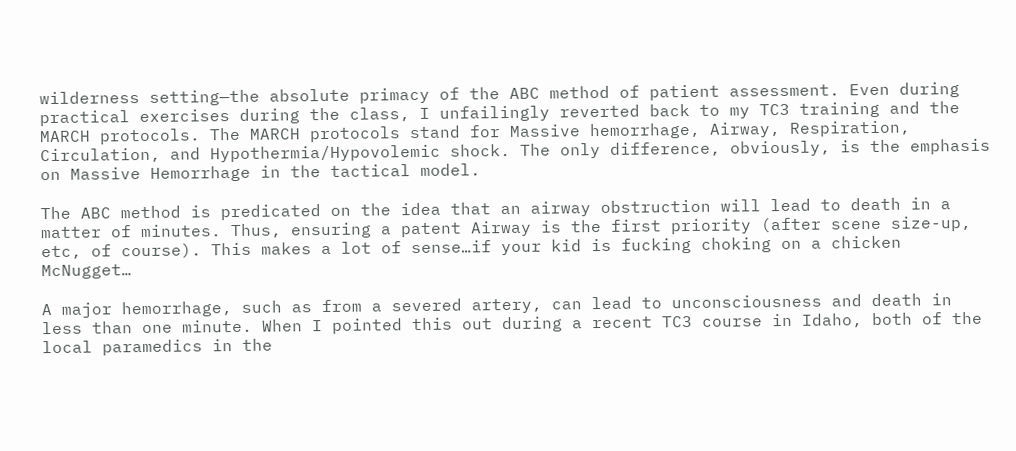wilderness setting—the absolute primacy of the ABC method of patient assessment. Even during practical exercises during the class, I unfailingly reverted back to my TC3 training and the MARCH protocols. The MARCH protocols stand for Massive hemorrhage, Airway, Respiration, Circulation, and Hypothermia/Hypovolemic shock. The only difference, obviously, is the emphasis on Massive Hemorrhage in the tactical model.

The ABC method is predicated on the idea that an airway obstruction will lead to death in a matter of minutes. Thus, ensuring a patent Airway is the first priority (after scene size-up, etc, of course). This makes a lot of sense…if your kid is fucking choking on a chicken McNugget…

A major hemorrhage, such as from a severed artery, can lead to unconsciousness and death in less than one minute. When I pointed this out during a recent TC3 course in Idaho, both of the local paramedics in the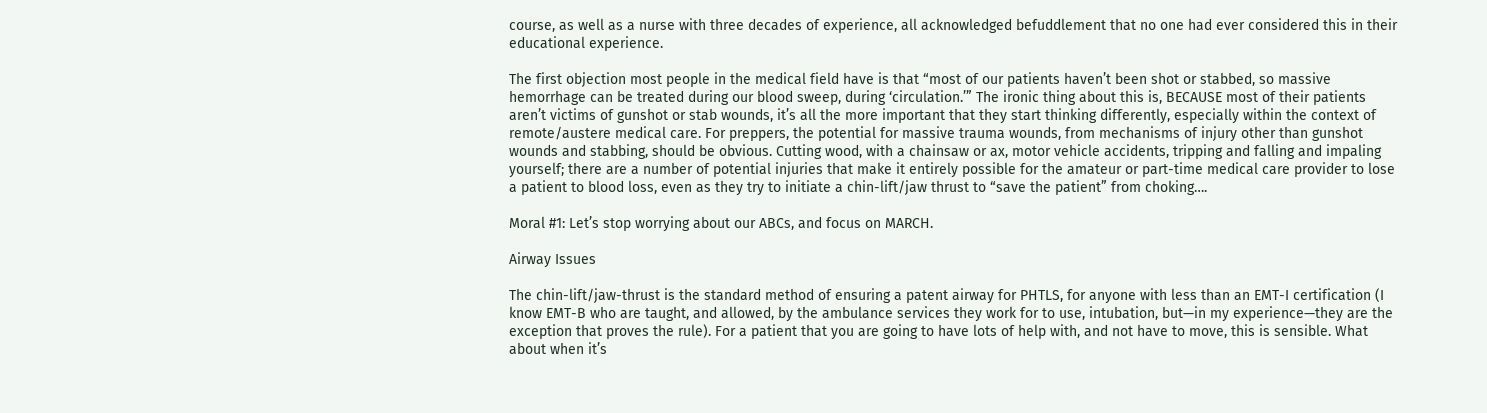course, as well as a nurse with three decades of experience, all acknowledged befuddlement that no one had ever considered this in their educational experience.

The first objection most people in the medical field have is that “most of our patients haven’t been shot or stabbed, so massive hemorrhage can be treated during our blood sweep, during ‘circulation.’” The ironic thing about this is, BECAUSE most of their patients aren’t victims of gunshot or stab wounds, it’s all the more important that they start thinking differently, especially within the context of remote/austere medical care. For preppers, the potential for massive trauma wounds, from mechanisms of injury other than gunshot wounds and stabbing, should be obvious. Cutting wood, with a chainsaw or ax, motor vehicle accidents, tripping and falling and impaling yourself; there are a number of potential injuries that make it entirely possible for the amateur or part-time medical care provider to lose a patient to blood loss, even as they try to initiate a chin-lift/jaw thrust to “save the patient” from choking….

Moral #1: Let’s stop worrying about our ABCs, and focus on MARCH.

Airway Issues

The chin-lift/jaw-thrust is the standard method of ensuring a patent airway for PHTLS, for anyone with less than an EMT-I certification (I know EMT-B who are taught, and allowed, by the ambulance services they work for to use, intubation, but—in my experience—they are the exception that proves the rule). For a patient that you are going to have lots of help with, and not have to move, this is sensible. What about when it’s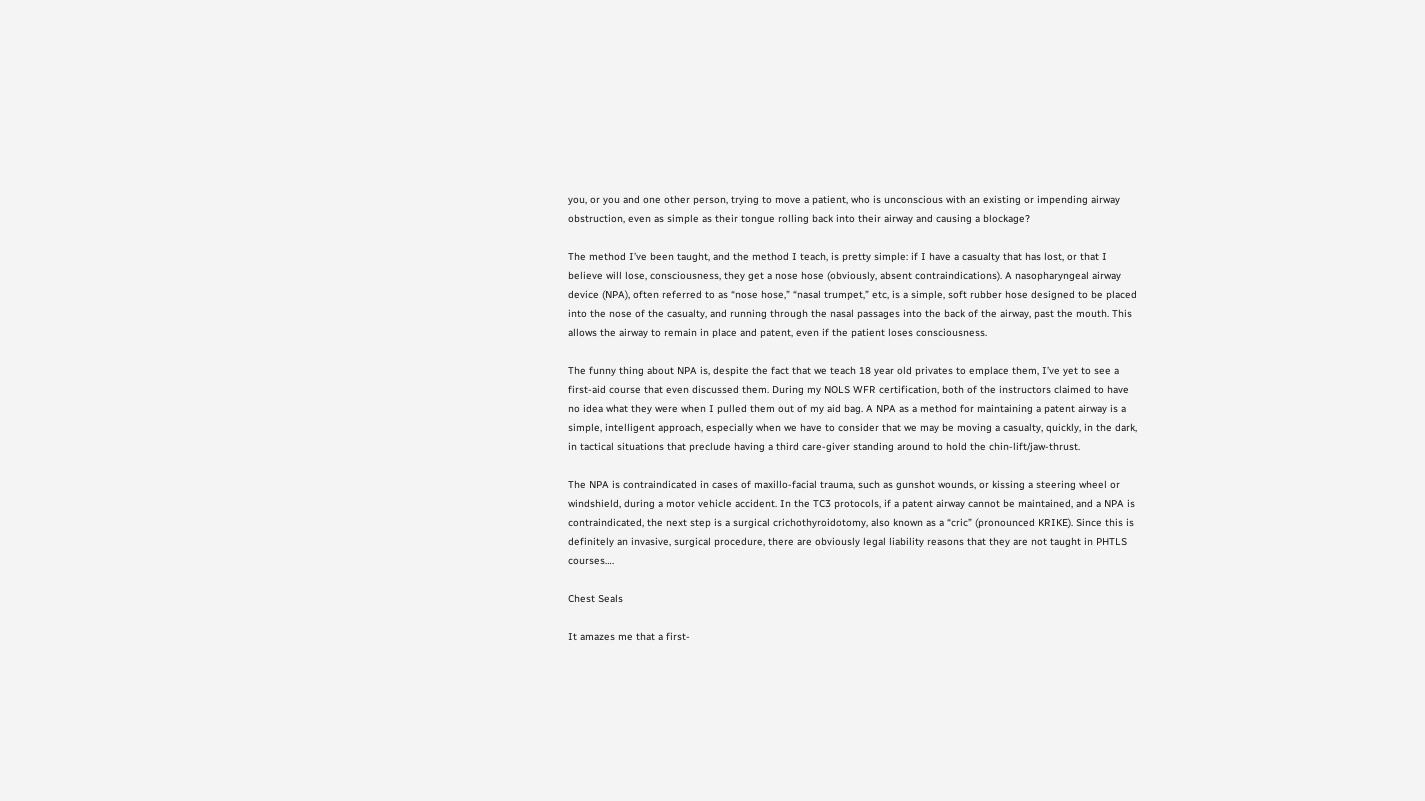you, or you and one other person, trying to move a patient, who is unconscious with an existing or impending airway obstruction, even as simple as their tongue rolling back into their airway and causing a blockage?

The method I’ve been taught, and the method I teach, is pretty simple: if I have a casualty that has lost, or that I believe will lose, consciousness, they get a nose hose (obviously, absent contraindications). A nasopharyngeal airway device (NPA), often referred to as “nose hose,” “nasal trumpet,” etc, is a simple, soft rubber hose designed to be placed into the nose of the casualty, and running through the nasal passages into the back of the airway, past the mouth. This allows the airway to remain in place and patent, even if the patient loses consciousness.

The funny thing about NPA is, despite the fact that we teach 18 year old privates to emplace them, I’ve yet to see a first-aid course that even discussed them. During my NOLS WFR certification, both of the instructors claimed to have no idea what they were when I pulled them out of my aid bag. A NPA as a method for maintaining a patent airway is a simple, intelligent approach, especially when we have to consider that we may be moving a casualty, quickly, in the dark, in tactical situations that preclude having a third care-giver standing around to hold the chin-lift/jaw-thrust.

The NPA is contraindicated in cases of maxillo-facial trauma, such as gunshot wounds, or kissing a steering wheel or windshield, during a motor vehicle accident. In the TC3 protocols, if a patent airway cannot be maintained, and a NPA is contraindicated, the next step is a surgical crichothyroidotomy, also known as a “cric” (pronounced KRIKE). Since this is definitely an invasive, surgical procedure, there are obviously legal liability reasons that they are not taught in PHTLS courses….

Chest Seals

It amazes me that a first-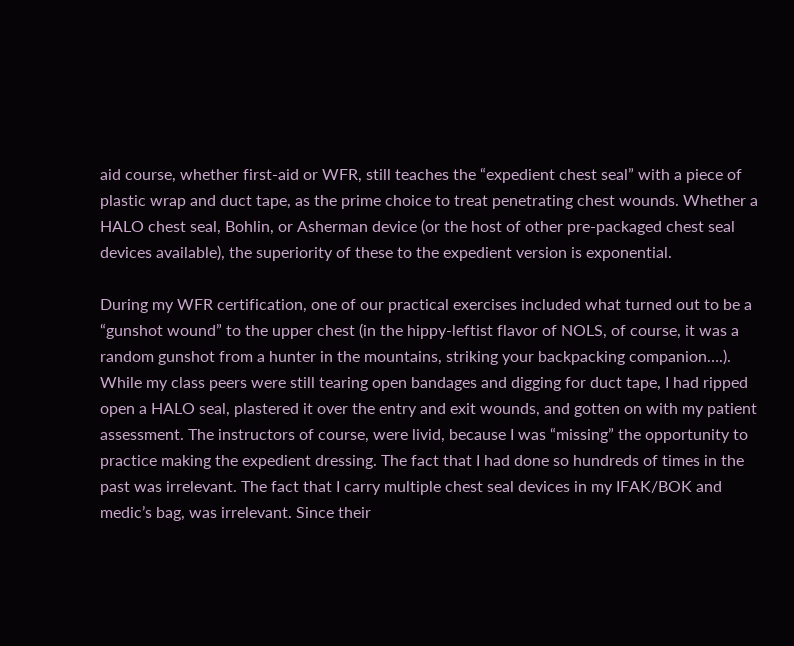aid course, whether first-aid or WFR, still teaches the “expedient chest seal” with a piece of plastic wrap and duct tape, as the prime choice to treat penetrating chest wounds. Whether a HALO chest seal, Bohlin, or Asherman device (or the host of other pre-packaged chest seal devices available), the superiority of these to the expedient version is exponential.

During my WFR certification, one of our practical exercises included what turned out to be a “gunshot wound” to the upper chest (in the hippy-leftist flavor of NOLS, of course, it was a random gunshot from a hunter in the mountains, striking your backpacking companion….). While my class peers were still tearing open bandages and digging for duct tape, I had ripped open a HALO seal, plastered it over the entry and exit wounds, and gotten on with my patient assessment. The instructors of course, were livid, because I was “missing” the opportunity to practice making the expedient dressing. The fact that I had done so hundreds of times in the past was irrelevant. The fact that I carry multiple chest seal devices in my IFAK/BOK and medic’s bag, was irrelevant. Since their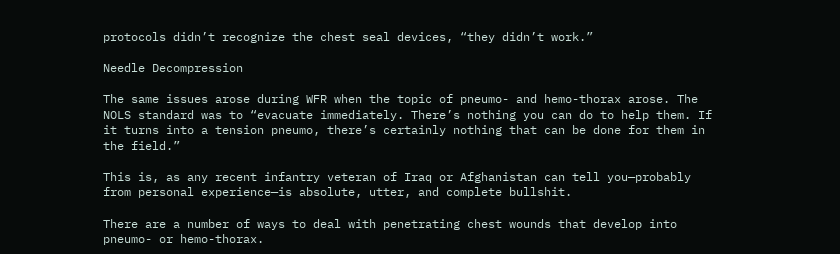protocols didn’t recognize the chest seal devices, “they didn’t work.”

Needle Decompression

The same issues arose during WFR when the topic of pneumo- and hemo-thorax arose. The NOLS standard was to “evacuate immediately. There’s nothing you can do to help them. If it turns into a tension pneumo, there’s certainly nothing that can be done for them in the field.”

This is, as any recent infantry veteran of Iraq or Afghanistan can tell you—probably from personal experience—is absolute, utter, and complete bullshit.

There are a number of ways to deal with penetrating chest wounds that develop into pneumo- or hemo-thorax.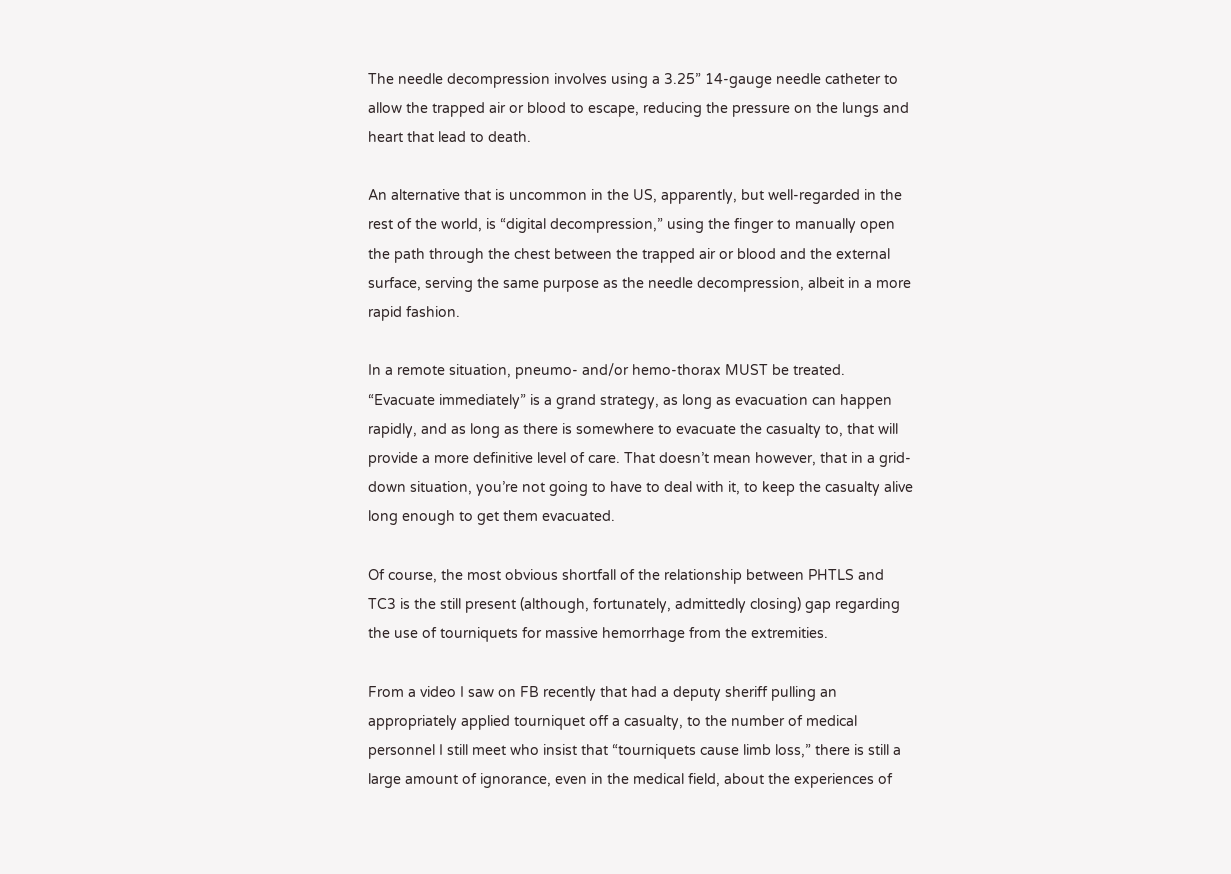The needle decompression involves using a 3.25” 14-gauge needle catheter to allow the trapped air or blood to escape, reducing the pressure on the lungs and heart that lead to death.

An alternative that is uncommon in the US, apparently, but well-regarded in the rest of the world, is “digital decompression,” using the finger to manually open the path through the chest between the trapped air or blood and the external surface, serving the same purpose as the needle decompression, albeit in a more rapid fashion.

In a remote situation, pneumo- and/or hemo-thorax MUST be treated. “Evacuate immediately” is a grand strategy, as long as evacuation can happen rapidly, and as long as there is somewhere to evacuate the casualty to, that will provide a more definitive level of care. That doesn’t mean however, that in a grid-down situation, you’re not going to have to deal with it, to keep the casualty alive long enough to get them evacuated.

Of course, the most obvious shortfall of the relationship between PHTLS and TC3 is the still present (although, fortunately, admittedly closing) gap regarding the use of tourniquets for massive hemorrhage from the extremities.

From a video I saw on FB recently that had a deputy sheriff pulling an appropriately applied tourniquet off a casualty, to the number of medical personnel I still meet who insist that “tourniquets cause limb loss,” there is still a large amount of ignorance, even in the medical field, about the experiences of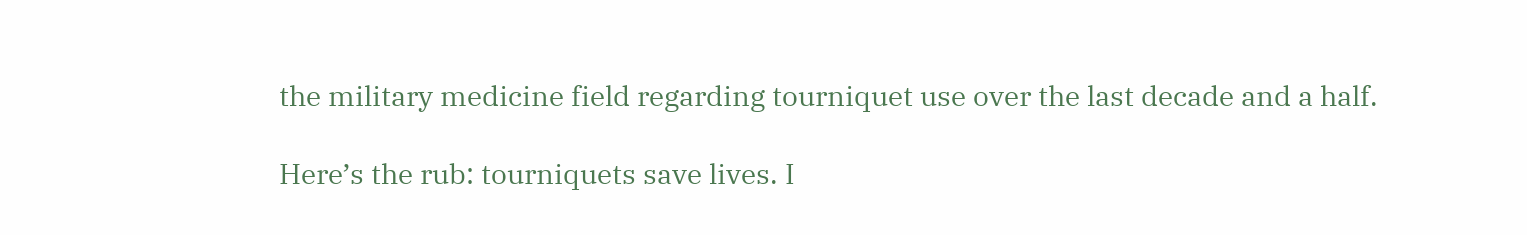the military medicine field regarding tourniquet use over the last decade and a half.

Here’s the rub: tourniquets save lives. I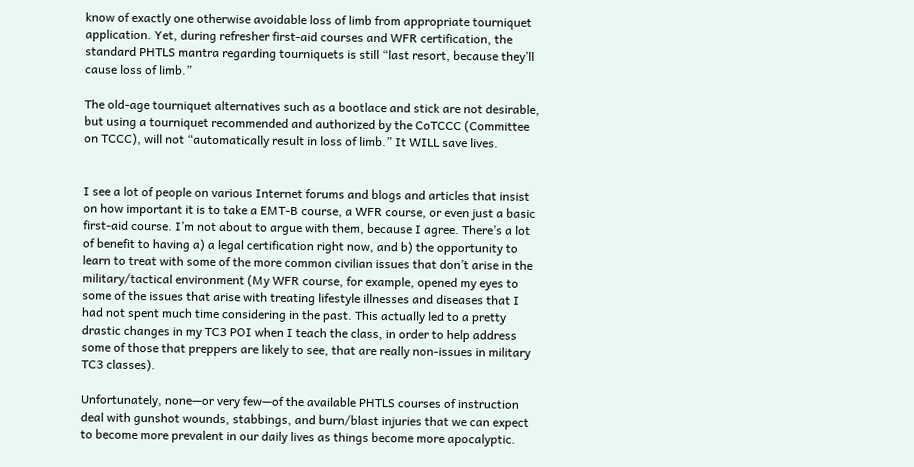know of exactly one otherwise avoidable loss of limb from appropriate tourniquet application. Yet, during refresher first-aid courses and WFR certification, the standard PHTLS mantra regarding tourniquets is still “last resort, because they’ll cause loss of limb.”

The old-age tourniquet alternatives such as a bootlace and stick are not desirable, but using a tourniquet recommended and authorized by the CoTCCC (Committee on TCCC), will not “automatically result in loss of limb.” It WILL save lives.


I see a lot of people on various Internet forums and blogs and articles that insist on how important it is to take a EMT-B course, a WFR course, or even just a basic first-aid course. I’m not about to argue with them, because I agree. There’s a lot of benefit to having a) a legal certification right now, and b) the opportunity to learn to treat with some of the more common civilian issues that don’t arise in the military/tactical environment (My WFR course, for example, opened my eyes to some of the issues that arise with treating lifestyle illnesses and diseases that I had not spent much time considering in the past. This actually led to a pretty drastic changes in my TC3 POI when I teach the class, in order to help address some of those that preppers are likely to see, that are really non-issues in military TC3 classes).

Unfortunately, none—or very few—of the available PHTLS courses of instruction deal with gunshot wounds, stabbings, and burn/blast injuries that we can expect to become more prevalent in our daily lives as things become more apocalyptic.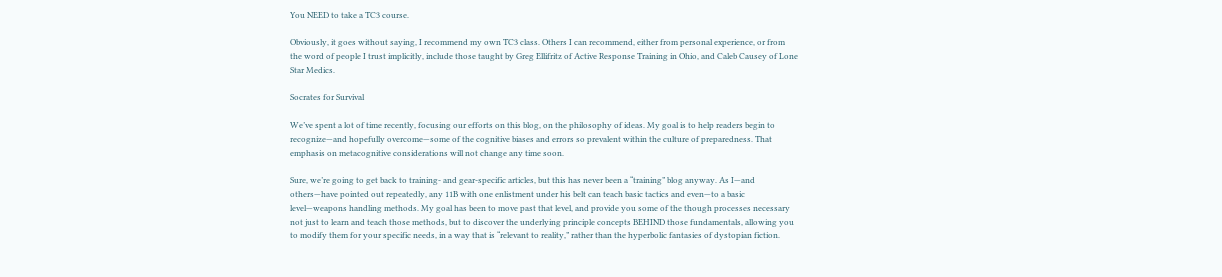You NEED to take a TC3 course.

Obviously, it goes without saying, I recommend my own TC3 class. Others I can recommend, either from personal experience, or from the word of people I trust implicitly, include those taught by Greg Ellifritz of Active Response Training in Ohio, and Caleb Causey of Lone Star Medics.

Socrates for Survival

We’ve spent a lot of time recently, focusing our efforts on this blog, on the philosophy of ideas. My goal is to help readers begin to recognize—and hopefully overcome—some of the cognitive biases and errors so prevalent within the culture of preparedness. That emphasis on metacognitive considerations will not change any time soon.

Sure, we’re going to get back to training- and gear-specific articles, but this has never been a “training” blog anyway. As I—and others—have pointed out repeatedly, any 11B with one enlistment under his belt can teach basic tactics and even—to a basic level—weapons handling methods. My goal has been to move past that level, and provide you some of the though processes necessary not just to learn and teach those methods, but to discover the underlying principle concepts BEHIND those fundamentals, allowing you to modify them for your specific needs, in a way that is “relevant to reality,” rather than the hyperbolic fantasies of dystopian fiction.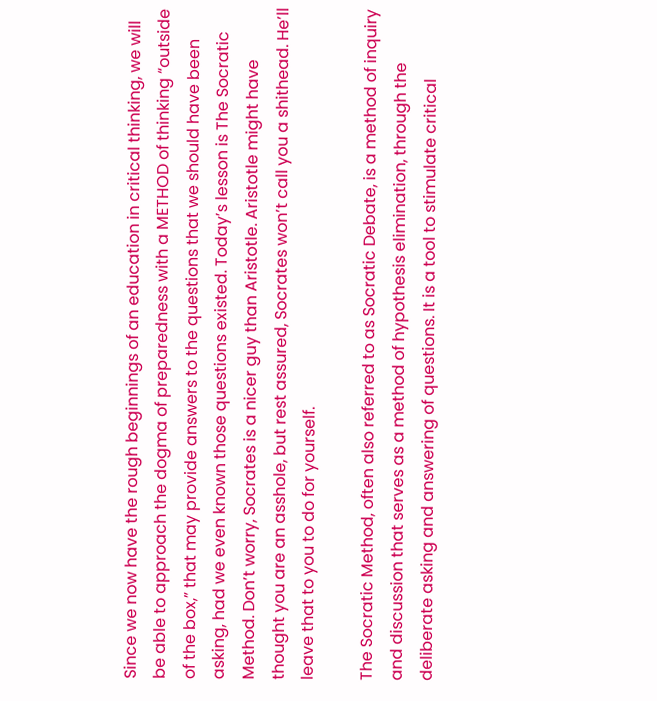Since we now have the rough beginnings of an education in critical thinking, we will be able to approach the dogma of preparedness with a METHOD of thinking “outside of the box,” that may provide answers to the questions that we should have been asking, had we even known those questions existed. Today’s lesson is The Socratic Method. Don’t worry, Socrates is a nicer guy than Aristotle. Aristotle might have thought you are an asshole, but rest assured, Socrates won’t call you a shithead. He’ll leave that to you to do for yourself.

The Socratic Method, often also referred to as Socratic Debate, is a method of inquiry and discussion that serves as a method of hypothesis elimination, through the deliberate asking and answering of questions. It is a tool to stimulate critical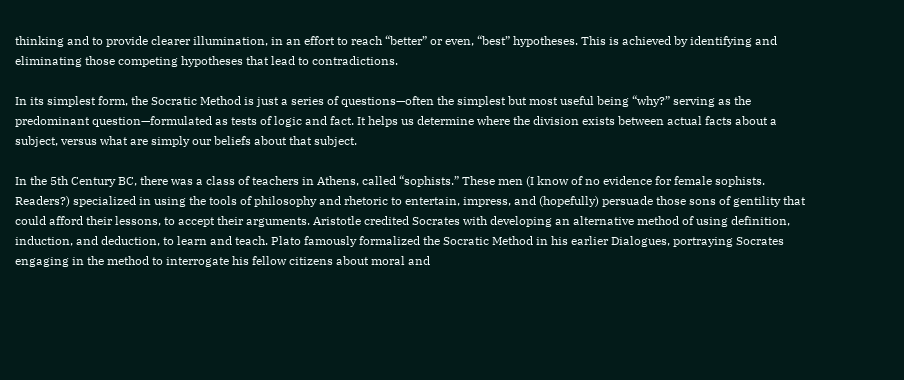thinking and to provide clearer illumination, in an effort to reach “better” or even, “best” hypotheses. This is achieved by identifying and eliminating those competing hypotheses that lead to contradictions.

In its simplest form, the Socratic Method is just a series of questions—often the simplest but most useful being “why?” serving as the predominant question—formulated as tests of logic and fact. It helps us determine where the division exists between actual facts about a subject, versus what are simply our beliefs about that subject.

In the 5th Century BC, there was a class of teachers in Athens, called “sophists.” These men (I know of no evidence for female sophists. Readers?) specialized in using the tools of philosophy and rhetoric to entertain, impress, and (hopefully) persuade those sons of gentility that could afford their lessons, to accept their arguments. Aristotle credited Socrates with developing an alternative method of using definition, induction, and deduction, to learn and teach. Plato famously formalized the Socratic Method in his earlier Dialogues, portraying Socrates engaging in the method to interrogate his fellow citizens about moral and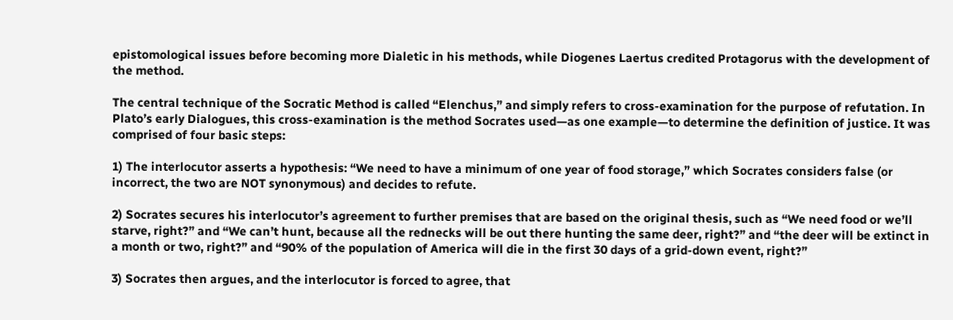epistomological issues before becoming more Dialetic in his methods, while Diogenes Laertus credited Protagorus with the development of the method.

The central technique of the Socratic Method is called “Elenchus,” and simply refers to cross-examination for the purpose of refutation. In Plato’s early Dialogues, this cross-examination is the method Socrates used—as one example—to determine the definition of justice. It was comprised of four basic steps:

1) The interlocutor asserts a hypothesis: “We need to have a minimum of one year of food storage,” which Socrates considers false (or incorrect, the two are NOT synonymous) and decides to refute.

2) Socrates secures his interlocutor’s agreement to further premises that are based on the original thesis, such as “We need food or we’ll starve, right?” and “We can’t hunt, because all the rednecks will be out there hunting the same deer, right?” and “the deer will be extinct in a month or two, right?” and “90% of the population of America will die in the first 30 days of a grid-down event, right?”

3) Socrates then argues, and the interlocutor is forced to agree, that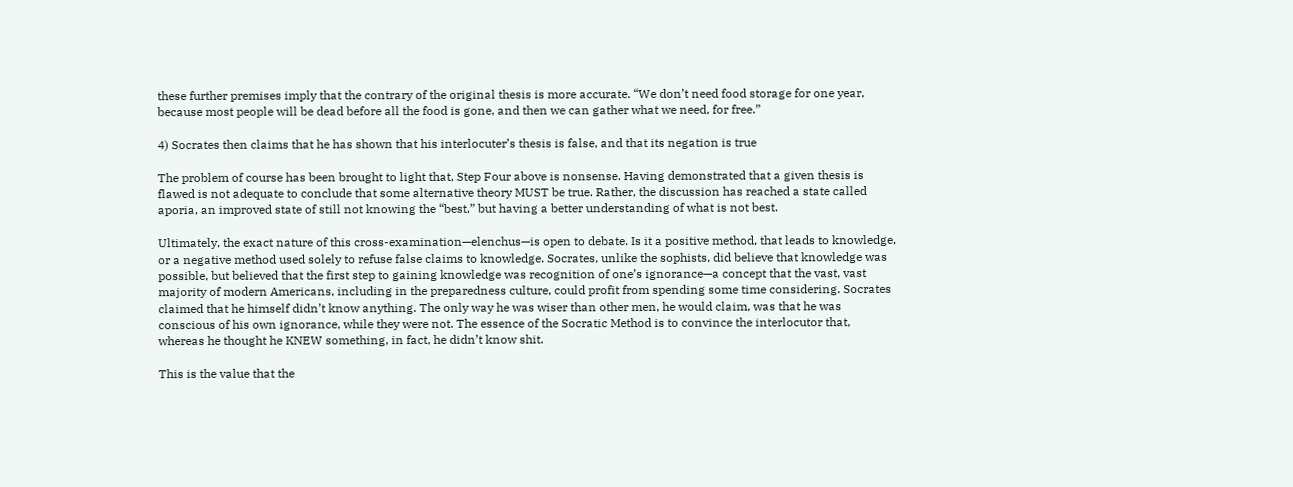these further premises imply that the contrary of the original thesis is more accurate. “We don’t need food storage for one year, because most people will be dead before all the food is gone, and then we can gather what we need, for free.”

4) Socrates then claims that he has shown that his interlocuter’s thesis is false, and that its negation is true

The problem of course has been brought to light that, Step Four above is nonsense. Having demonstrated that a given thesis is flawed is not adequate to conclude that some alternative theory MUST be true. Rather, the discussion has reached a state called aporia, an improved state of still not knowing the “best,” but having a better understanding of what is not best.

Ultimately, the exact nature of this cross-examination—elenchus—is open to debate. Is it a positive method, that leads to knowledge, or a negative method used solely to refuse false claims to knowledge. Socrates, unlike the sophists, did believe that knowledge was possible, but believed that the first step to gaining knowledge was recognition of one’s ignorance—a concept that the vast, vast majority of modern Americans, including in the preparedness culture, could profit from spending some time considering. Socrates claimed that he himself didn’t know anything. The only way he was wiser than other men, he would claim, was that he was conscious of his own ignorance, while they were not. The essence of the Socratic Method is to convince the interlocutor that, whereas he thought he KNEW something, in fact, he didn’t know shit.

This is the value that the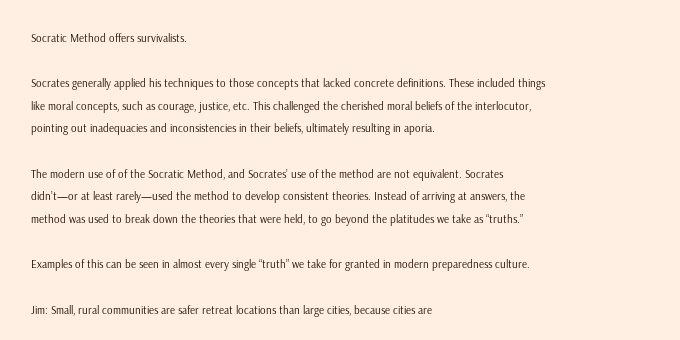Socratic Method offers survivalists.

Socrates generally applied his techniques to those concepts that lacked concrete definitions. These included things like moral concepts, such as courage, justice, etc. This challenged the cherished moral beliefs of the interlocutor, pointing out inadequacies and inconsistencies in their beliefs, ultimately resulting in aporia.

The modern use of of the Socratic Method, and Socrates’ use of the method are not equivalent. Socrates didn’t—or at least rarely—used the method to develop consistent theories. Instead of arriving at answers, the method was used to break down the theories that were held, to go beyond the platitudes we take as “truths.”

Examples of this can be seen in almost every single “truth” we take for granted in modern preparedness culture.

Jim: Small, rural communities are safer retreat locations than large cities, because cities are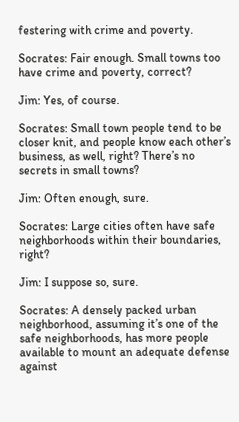festering with crime and poverty.

Socrates: Fair enough. Small towns too have crime and poverty, correct?

Jim: Yes, of course.

Socrates: Small town people tend to be closer knit, and people know each other’s business, as well, right? There’s no secrets in small towns?

Jim: Often enough, sure.

Socrates: Large cities often have safe neighborhoods within their boundaries, right?

Jim: I suppose so, sure.

Socrates: A densely packed urban neighborhood, assuming it’s one of the safe neighborhoods, has more people available to mount an adequate defense against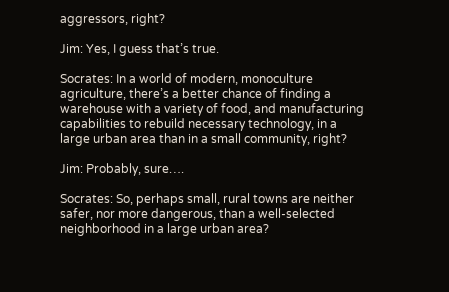aggressors, right?

Jim: Yes, I guess that’s true.

Socrates: In a world of modern, monoculture agriculture, there’s a better chance of finding a warehouse with a variety of food, and manufacturing capabilities to rebuild necessary technology, in a large urban area than in a small community, right?

Jim: Probably, sure….

Socrates: So, perhaps small, rural towns are neither safer, nor more dangerous, than a well-selected neighborhood in a large urban area?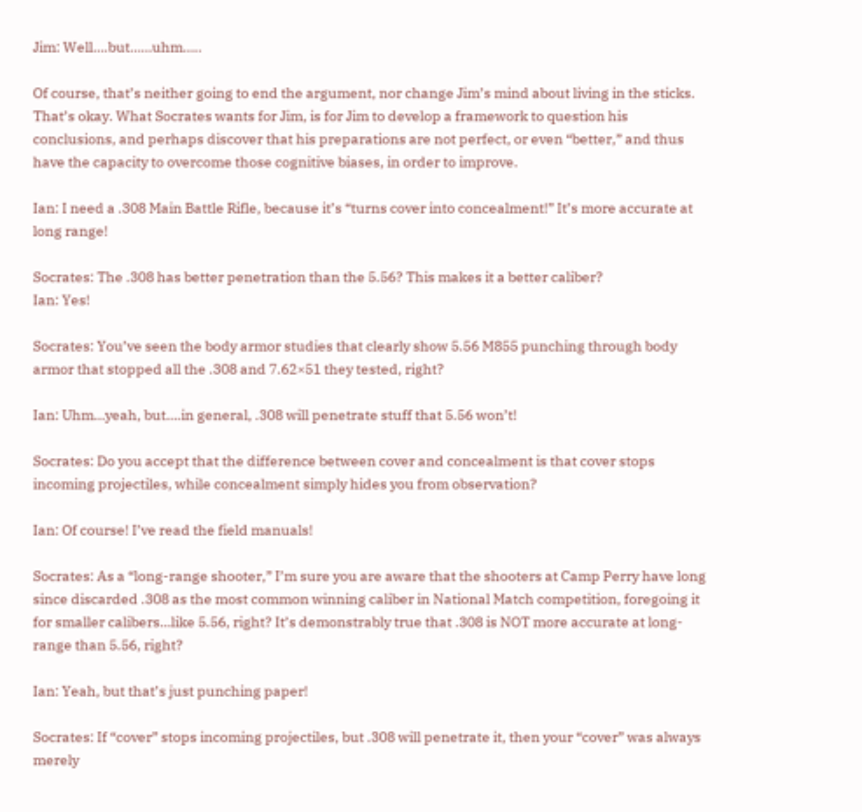Jim: Well….but……uhm…..

Of course, that’s neither going to end the argument, nor change Jim’s mind about living in the sticks. That’s okay. What Socrates wants for Jim, is for Jim to develop a framework to question his conclusions, and perhaps discover that his preparations are not perfect, or even “better,” and thus have the capacity to overcome those cognitive biases, in order to improve.

Ian: I need a .308 Main Battle Rifle, because it’s “turns cover into concealment!” It’s more accurate at long range!

Socrates: The .308 has better penetration than the 5.56? This makes it a better caliber?
Ian: Yes!

Socrates: You’ve seen the body armor studies that clearly show 5.56 M855 punching through body armor that stopped all the .308 and 7.62×51 they tested, right?

Ian: Uhm…yeah, but….in general, .308 will penetrate stuff that 5.56 won’t!

Socrates: Do you accept that the difference between cover and concealment is that cover stops incoming projectiles, while concealment simply hides you from observation?

Ian: Of course! I’ve read the field manuals!

Socrates: As a “long-range shooter,” I’m sure you are aware that the shooters at Camp Perry have long since discarded .308 as the most common winning caliber in National Match competition, foregoing it for smaller calibers…like 5.56, right? It’s demonstrably true that .308 is NOT more accurate at long-range than 5.56, right?

Ian: Yeah, but that’s just punching paper!

Socrates: If “cover” stops incoming projectiles, but .308 will penetrate it, then your “cover” was always merely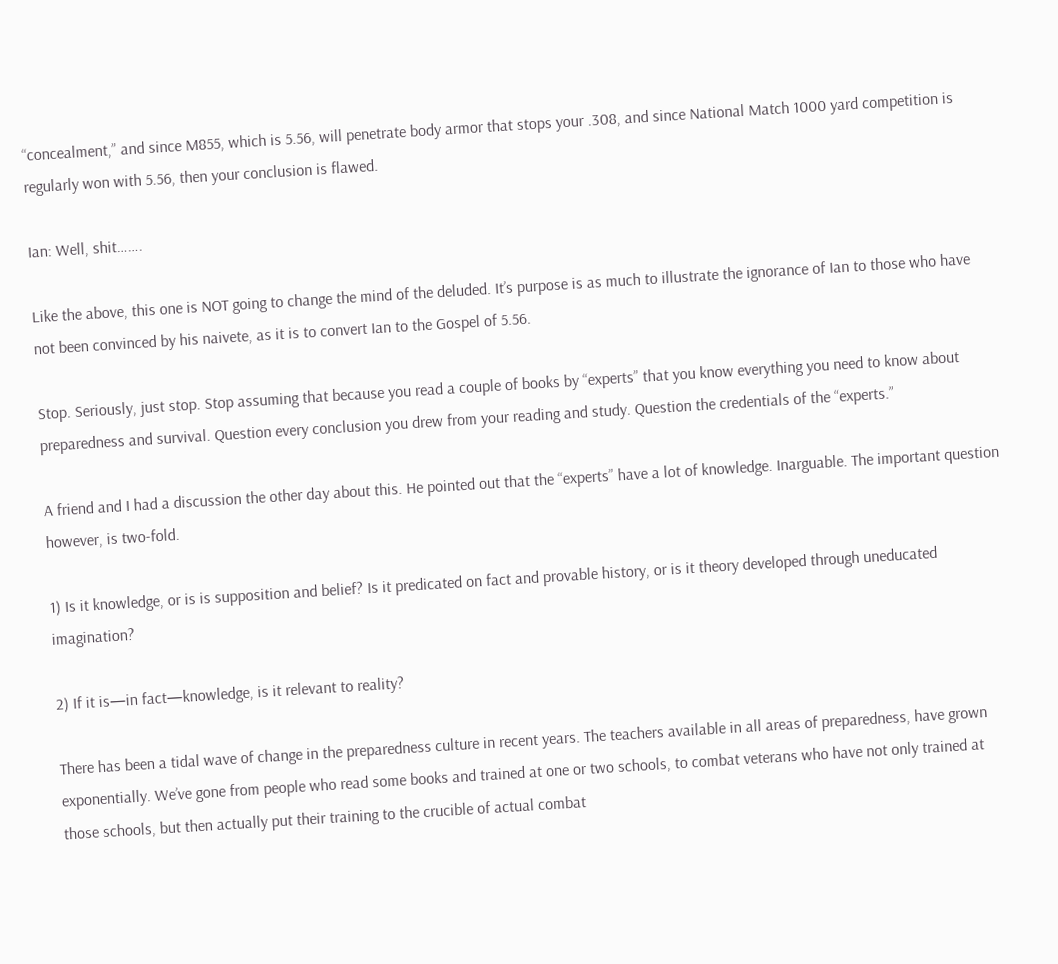“concealment,” and since M855, which is 5.56, will penetrate body armor that stops your .308, and since National Match 1000 yard competition is regularly won with 5.56, then your conclusion is flawed.

Ian: Well, shit…….

Like the above, this one is NOT going to change the mind of the deluded. It’s purpose is as much to illustrate the ignorance of Ian to those who have not been convinced by his naivete, as it is to convert Ian to the Gospel of 5.56.

Stop. Seriously, just stop. Stop assuming that because you read a couple of books by “experts” that you know everything you need to know about preparedness and survival. Question every conclusion you drew from your reading and study. Question the credentials of the “experts.”

A friend and I had a discussion the other day about this. He pointed out that the “experts” have a lot of knowledge. Inarguable. The important question however, is two-fold.

1) Is it knowledge, or is is supposition and belief? Is it predicated on fact and provable history, or is it theory developed through uneducated imagination?

2) If it is—in fact—knowledge, is it relevant to reality?

There has been a tidal wave of change in the preparedness culture in recent years. The teachers available in all areas of preparedness, have grown exponentially. We’ve gone from people who read some books and trained at one or two schools, to combat veterans who have not only trained at those schools, but then actually put their training to the crucible of actual combat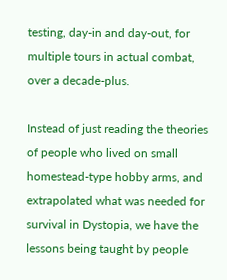testing, day-in and day-out, for multiple tours in actual combat, over a decade-plus.

Instead of just reading the theories of people who lived on small homestead-type hobby arms, and extrapolated what was needed for survival in Dystopia, we have the lessons being taught by people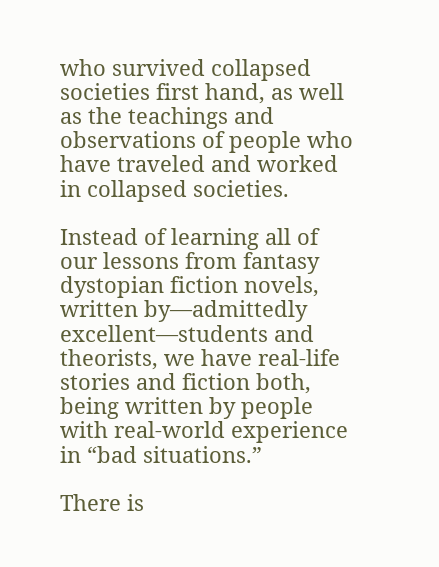who survived collapsed societies first hand, as well as the teachings and observations of people who have traveled and worked in collapsed societies.

Instead of learning all of our lessons from fantasy dystopian fiction novels, written by—admittedly excellent—students and theorists, we have real-life stories and fiction both, being written by people with real-world experience in “bad situations.”

There is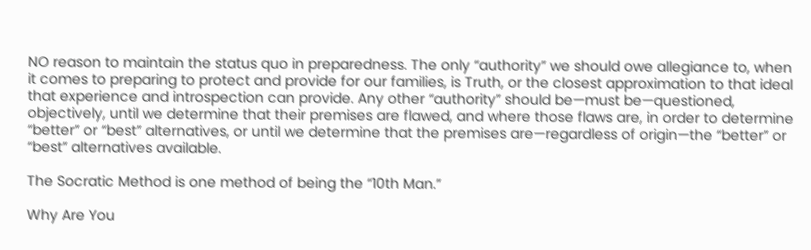NO reason to maintain the status quo in preparedness. The only “authority” we should owe allegiance to, when it comes to preparing to protect and provide for our families, is Truth, or the closest approximation to that ideal that experience and introspection can provide. Any other “authority” should be—must be—questioned, objectively, until we determine that their premises are flawed, and where those flaws are, in order to determine “better” or “best” alternatives, or until we determine that the premises are—regardless of origin—the “better” or “best” alternatives available.

The Socratic Method is one method of being the “10th Man.”

Why Are You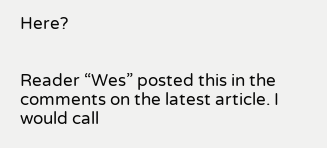Here?


Reader “Wes” posted this in the comments on the latest article. I would call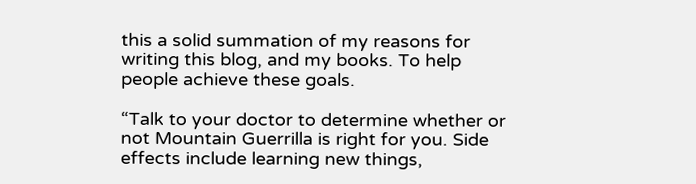this a solid summation of my reasons for writing this blog, and my books. To help people achieve these goals.

“Talk to your doctor to determine whether or not Mountain Guerrilla is right for you. Side effects include learning new things,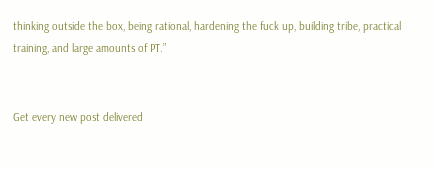thinking outside the box, being rational, hardening the fuck up, building tribe, practical training, and large amounts of PT.”


Get every new post delivered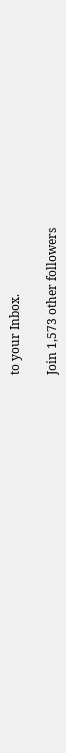to your Inbox.

Join 1,573 other followers